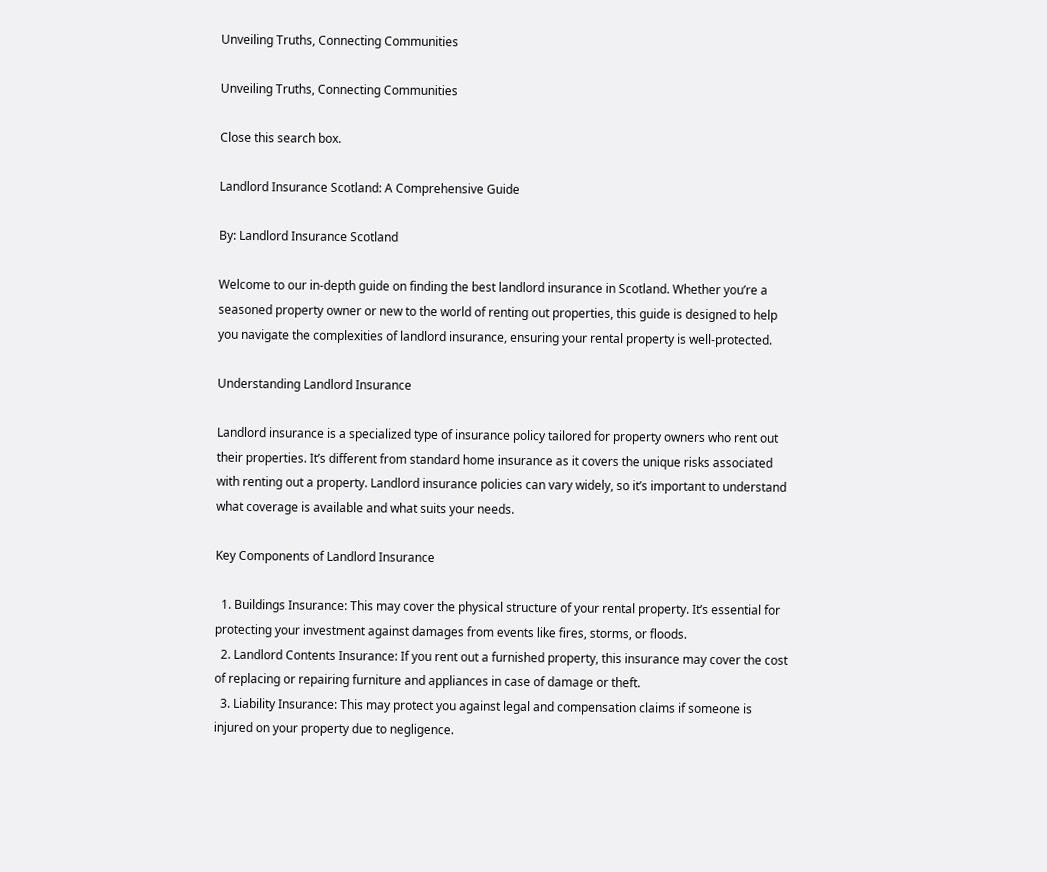Unveiling Truths, Connecting Communities

Unveiling Truths, Connecting Communities

Close this search box.

Landlord Insurance Scotland: A Comprehensive Guide

By: Landlord Insurance Scotland

Welcome to our in-depth guide on finding the best landlord insurance in Scotland. Whether you’re a seasoned property owner or new to the world of renting out properties, this guide is designed to help you navigate the complexities of landlord insurance, ensuring your rental property is well-protected.

Understanding Landlord Insurance

Landlord insurance is a specialized type of insurance policy tailored for property owners who rent out their properties. It’s different from standard home insurance as it covers the unique risks associated with renting out a property. Landlord insurance policies can vary widely, so it’s important to understand what coverage is available and what suits your needs.

Key Components of Landlord Insurance

  1. Buildings Insurance: This may cover the physical structure of your rental property. It’s essential for protecting your investment against damages from events like fires, storms, or floods.
  2. Landlord Contents Insurance: If you rent out a furnished property, this insurance may cover the cost of replacing or repairing furniture and appliances in case of damage or theft.
  3. Liability Insurance: This may protect you against legal and compensation claims if someone is injured on your property due to negligence.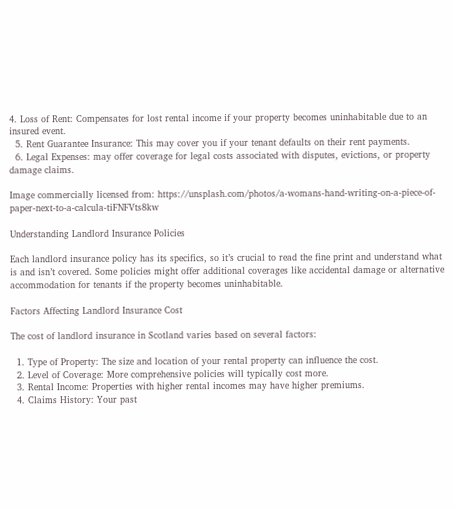4. Loss of Rent: Compensates for lost rental income if your property becomes uninhabitable due to an insured event.
  5. Rent Guarantee Insurance: This may cover you if your tenant defaults on their rent payments.
  6. Legal Expenses: may offer coverage for legal costs associated with disputes, evictions, or property damage claims.

Image commercially licensed from: https://unsplash.com/photos/a-womans-hand-writing-on-a-piece-of-paper-next-to-a-calcula-tiFNFVts8kw

Understanding Landlord Insurance Policies

Each landlord insurance policy has its specifics, so it’s crucial to read the fine print and understand what is and isn’t covered. Some policies might offer additional coverages like accidental damage or alternative accommodation for tenants if the property becomes uninhabitable.

Factors Affecting Landlord Insurance Cost

The cost of landlord insurance in Scotland varies based on several factors:

  1. Type of Property: The size and location of your rental property can influence the cost.
  2. Level of Coverage: More comprehensive policies will typically cost more.
  3. Rental Income: Properties with higher rental incomes may have higher premiums.
  4. Claims History: Your past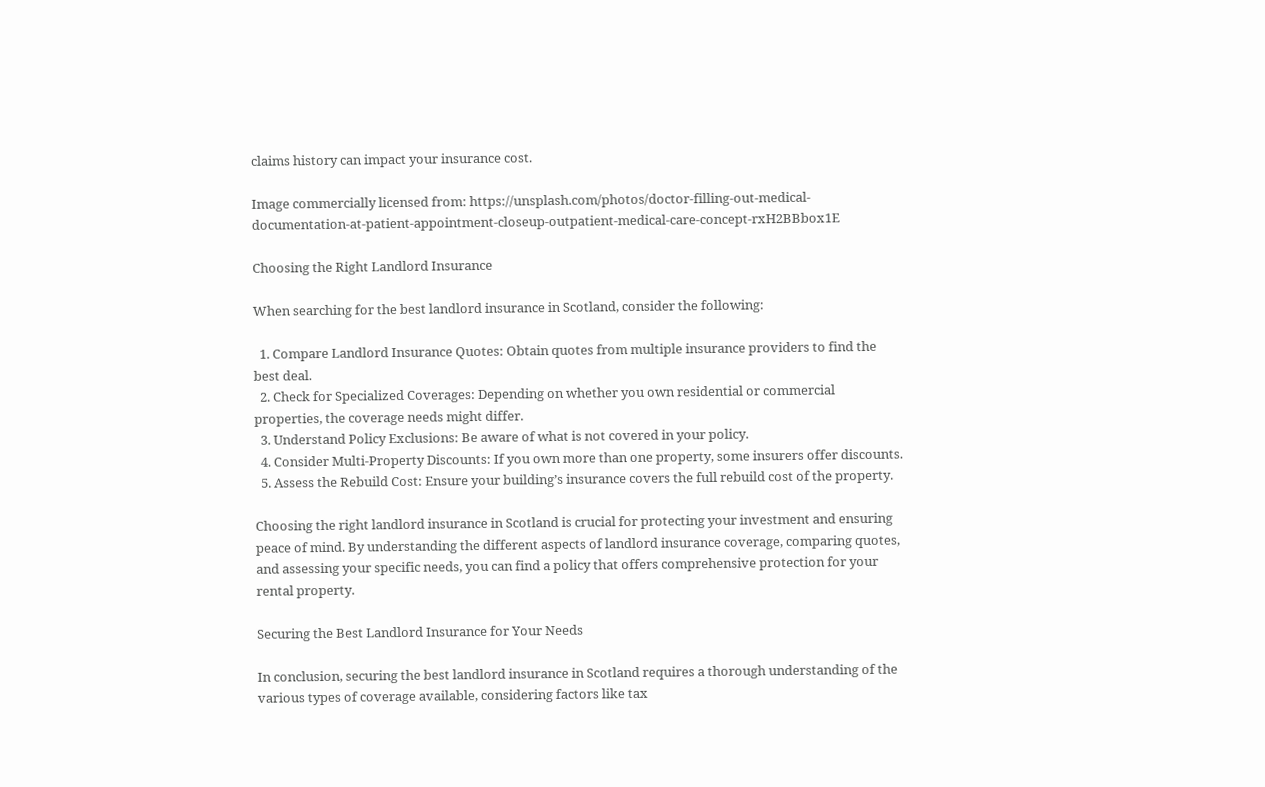claims history can impact your insurance cost.

Image commercially licensed from: https://unsplash.com/photos/doctor-filling-out-medical-documentation-at-patient-appointment-closeup-outpatient-medical-care-concept-rxH2BBbox1E

Choosing the Right Landlord Insurance

When searching for the best landlord insurance in Scotland, consider the following:

  1. Compare Landlord Insurance Quotes: Obtain quotes from multiple insurance providers to find the best deal.
  2. Check for Specialized Coverages: Depending on whether you own residential or commercial properties, the coverage needs might differ.
  3. Understand Policy Exclusions: Be aware of what is not covered in your policy.
  4. Consider Multi-Property Discounts: If you own more than one property, some insurers offer discounts.
  5. Assess the Rebuild Cost: Ensure your building’s insurance covers the full rebuild cost of the property.

Choosing the right landlord insurance in Scotland is crucial for protecting your investment and ensuring peace of mind. By understanding the different aspects of landlord insurance coverage, comparing quotes, and assessing your specific needs, you can find a policy that offers comprehensive protection for your rental property.

Securing the Best Landlord Insurance for Your Needs

In conclusion, securing the best landlord insurance in Scotland requires a thorough understanding of the various types of coverage available, considering factors like tax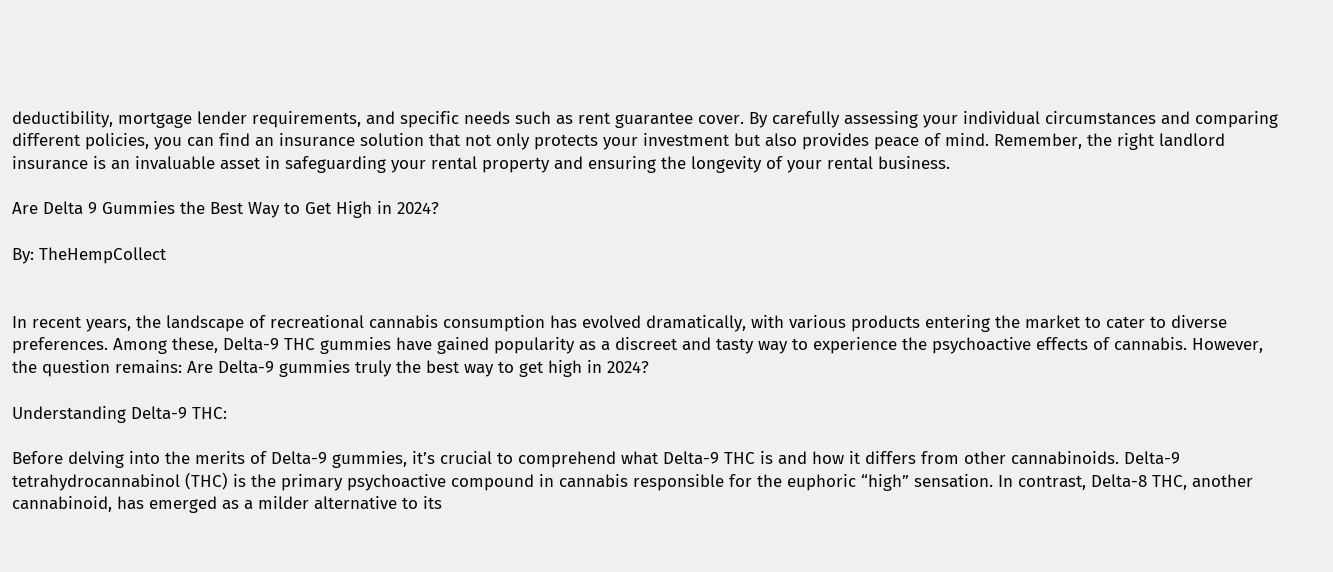deductibility, mortgage lender requirements, and specific needs such as rent guarantee cover. By carefully assessing your individual circumstances and comparing different policies, you can find an insurance solution that not only protects your investment but also provides peace of mind. Remember, the right landlord insurance is an invaluable asset in safeguarding your rental property and ensuring the longevity of your rental business.

Are Delta 9 Gummies the Best Way to Get High in 2024?

By: TheHempCollect


In recent years, the landscape of recreational cannabis consumption has evolved dramatically, with various products entering the market to cater to diverse preferences. Among these, Delta-9 THC gummies have gained popularity as a discreet and tasty way to experience the psychoactive effects of cannabis. However, the question remains: Are Delta-9 gummies truly the best way to get high in 2024?

Understanding Delta-9 THC:

Before delving into the merits of Delta-9 gummies, it’s crucial to comprehend what Delta-9 THC is and how it differs from other cannabinoids. Delta-9 tetrahydrocannabinol (THC) is the primary psychoactive compound in cannabis responsible for the euphoric “high” sensation. In contrast, Delta-8 THC, another cannabinoid, has emerged as a milder alternative to its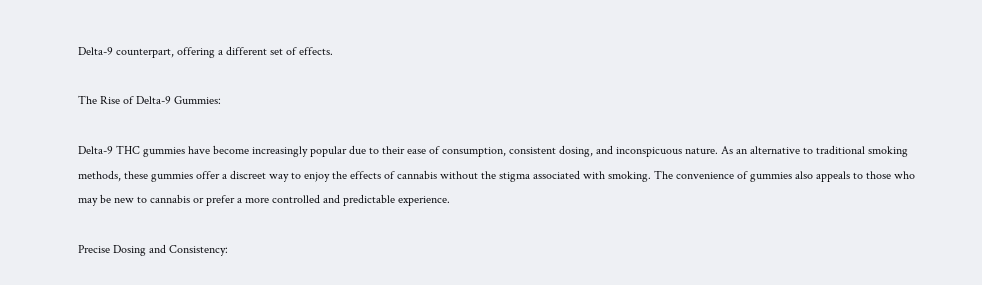Delta-9 counterpart, offering a different set of effects.

The Rise of Delta-9 Gummies:

Delta-9 THC gummies have become increasingly popular due to their ease of consumption, consistent dosing, and inconspicuous nature. As an alternative to traditional smoking methods, these gummies offer a discreet way to enjoy the effects of cannabis without the stigma associated with smoking. The convenience of gummies also appeals to those who may be new to cannabis or prefer a more controlled and predictable experience.

Precise Dosing and Consistency: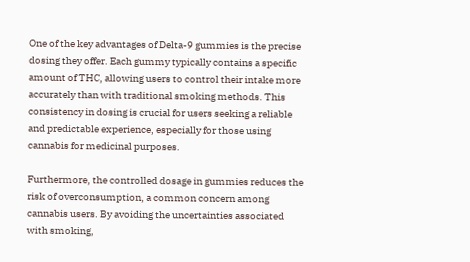One of the key advantages of Delta-9 gummies is the precise dosing they offer. Each gummy typically contains a specific amount of THC, allowing users to control their intake more accurately than with traditional smoking methods. This consistency in dosing is crucial for users seeking a reliable and predictable experience, especially for those using cannabis for medicinal purposes.

Furthermore, the controlled dosage in gummies reduces the risk of overconsumption, a common concern among cannabis users. By avoiding the uncertainties associated with smoking,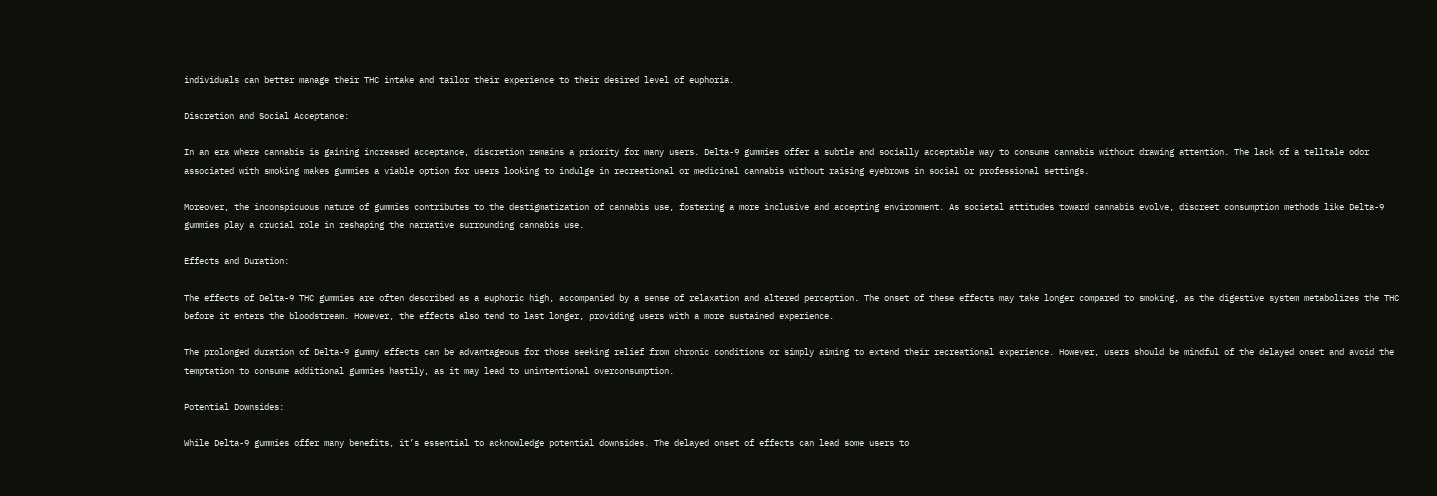individuals can better manage their THC intake and tailor their experience to their desired level of euphoria.

Discretion and Social Acceptance:

In an era where cannabis is gaining increased acceptance, discretion remains a priority for many users. Delta-9 gummies offer a subtle and socially acceptable way to consume cannabis without drawing attention. The lack of a telltale odor associated with smoking makes gummies a viable option for users looking to indulge in recreational or medicinal cannabis without raising eyebrows in social or professional settings.

Moreover, the inconspicuous nature of gummies contributes to the destigmatization of cannabis use, fostering a more inclusive and accepting environment. As societal attitudes toward cannabis evolve, discreet consumption methods like Delta-9 gummies play a crucial role in reshaping the narrative surrounding cannabis use.

Effects and Duration:

The effects of Delta-9 THC gummies are often described as a euphoric high, accompanied by a sense of relaxation and altered perception. The onset of these effects may take longer compared to smoking, as the digestive system metabolizes the THC before it enters the bloodstream. However, the effects also tend to last longer, providing users with a more sustained experience.

The prolonged duration of Delta-9 gummy effects can be advantageous for those seeking relief from chronic conditions or simply aiming to extend their recreational experience. However, users should be mindful of the delayed onset and avoid the temptation to consume additional gummies hastily, as it may lead to unintentional overconsumption.

Potential Downsides:

While Delta-9 gummies offer many benefits, it’s essential to acknowledge potential downsides. The delayed onset of effects can lead some users to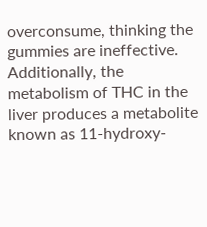overconsume, thinking the gummies are ineffective. Additionally, the metabolism of THC in the liver produces a metabolite known as 11-hydroxy-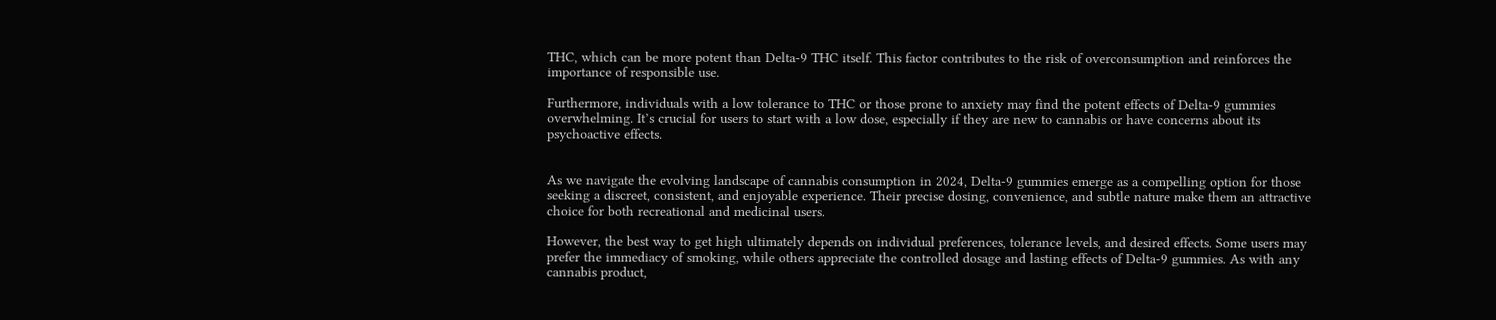THC, which can be more potent than Delta-9 THC itself. This factor contributes to the risk of overconsumption and reinforces the importance of responsible use.

Furthermore, individuals with a low tolerance to THC or those prone to anxiety may find the potent effects of Delta-9 gummies overwhelming. It’s crucial for users to start with a low dose, especially if they are new to cannabis or have concerns about its psychoactive effects.


As we navigate the evolving landscape of cannabis consumption in 2024, Delta-9 gummies emerge as a compelling option for those seeking a discreet, consistent, and enjoyable experience. Their precise dosing, convenience, and subtle nature make them an attractive choice for both recreational and medicinal users.

However, the best way to get high ultimately depends on individual preferences, tolerance levels, and desired effects. Some users may prefer the immediacy of smoking, while others appreciate the controlled dosage and lasting effects of Delta-9 gummies. As with any cannabis product,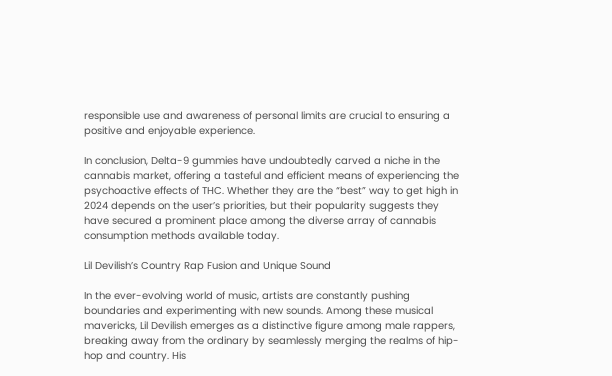responsible use and awareness of personal limits are crucial to ensuring a positive and enjoyable experience.

In conclusion, Delta-9 gummies have undoubtedly carved a niche in the cannabis market, offering a tasteful and efficient means of experiencing the psychoactive effects of THC. Whether they are the “best” way to get high in 2024 depends on the user’s priorities, but their popularity suggests they have secured a prominent place among the diverse array of cannabis consumption methods available today.

Lil Devilish’s Country Rap Fusion and Unique Sound

In the ever-evolving world of music, artists are constantly pushing boundaries and experimenting with new sounds. Among these musical mavericks, Lil Devilish emerges as a distinctive figure among male rappers, breaking away from the ordinary by seamlessly merging the realms of hip-hop and country. His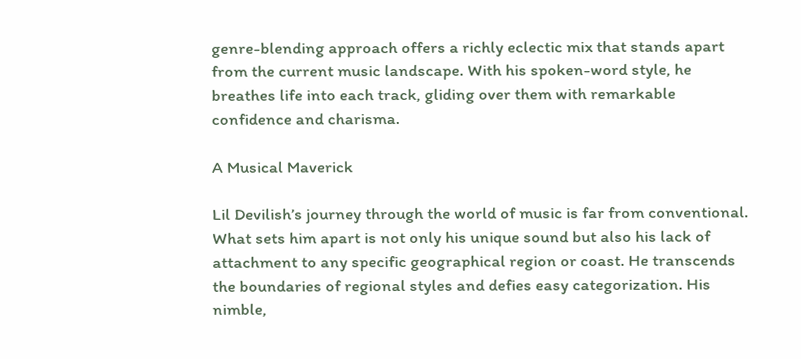genre-blending approach offers a richly eclectic mix that stands apart from the current music landscape. With his spoken-word style, he breathes life into each track, gliding over them with remarkable confidence and charisma.

A Musical Maverick

Lil Devilish’s journey through the world of music is far from conventional. What sets him apart is not only his unique sound but also his lack of attachment to any specific geographical region or coast. He transcends the boundaries of regional styles and defies easy categorization. His nimble,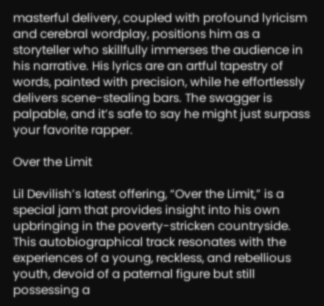masterful delivery, coupled with profound lyricism and cerebral wordplay, positions him as a storyteller who skillfully immerses the audience in his narrative. His lyrics are an artful tapestry of words, painted with precision, while he effortlessly delivers scene-stealing bars. The swagger is palpable, and it’s safe to say he might just surpass your favorite rapper.

Over the Limit

Lil Devilish’s latest offering, “Over the Limit,” is a special jam that provides insight into his own upbringing in the poverty-stricken countryside. This autobiographical track resonates with the experiences of a young, reckless, and rebellious youth, devoid of a paternal figure but still possessing a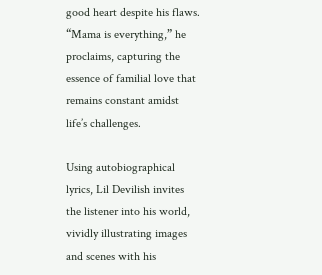good heart despite his flaws. “Mama is everything,” he proclaims, capturing the essence of familial love that remains constant amidst life’s challenges.

Using autobiographical lyrics, Lil Devilish invites the listener into his world, vividly illustrating images and scenes with his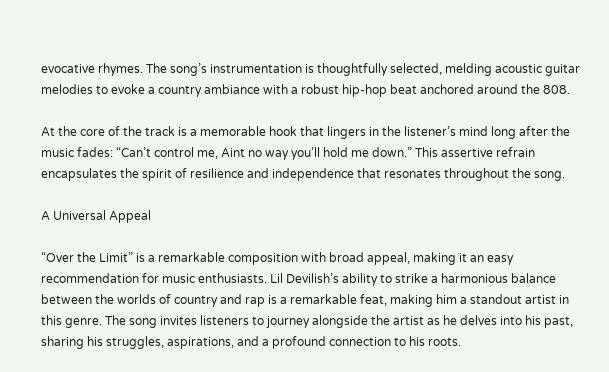evocative rhymes. The song’s instrumentation is thoughtfully selected, melding acoustic guitar melodies to evoke a country ambiance with a robust hip-hop beat anchored around the 808.

At the core of the track is a memorable hook that lingers in the listener’s mind long after the music fades: “Can’t control me, Aint no way you’ll hold me down.” This assertive refrain encapsulates the spirit of resilience and independence that resonates throughout the song.

A Universal Appeal

“Over the Limit” is a remarkable composition with broad appeal, making it an easy recommendation for music enthusiasts. Lil Devilish’s ability to strike a harmonious balance between the worlds of country and rap is a remarkable feat, making him a standout artist in this genre. The song invites listeners to journey alongside the artist as he delves into his past, sharing his struggles, aspirations, and a profound connection to his roots.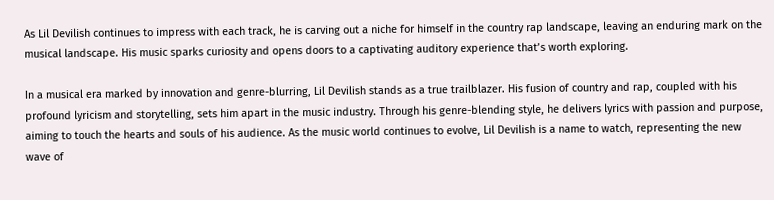As Lil Devilish continues to impress with each track, he is carving out a niche for himself in the country rap landscape, leaving an enduring mark on the musical landscape. His music sparks curiosity and opens doors to a captivating auditory experience that’s worth exploring.

In a musical era marked by innovation and genre-blurring, Lil Devilish stands as a true trailblazer. His fusion of country and rap, coupled with his profound lyricism and storytelling, sets him apart in the music industry. Through his genre-blending style, he delivers lyrics with passion and purpose, aiming to touch the hearts and souls of his audience. As the music world continues to evolve, Lil Devilish is a name to watch, representing the new wave of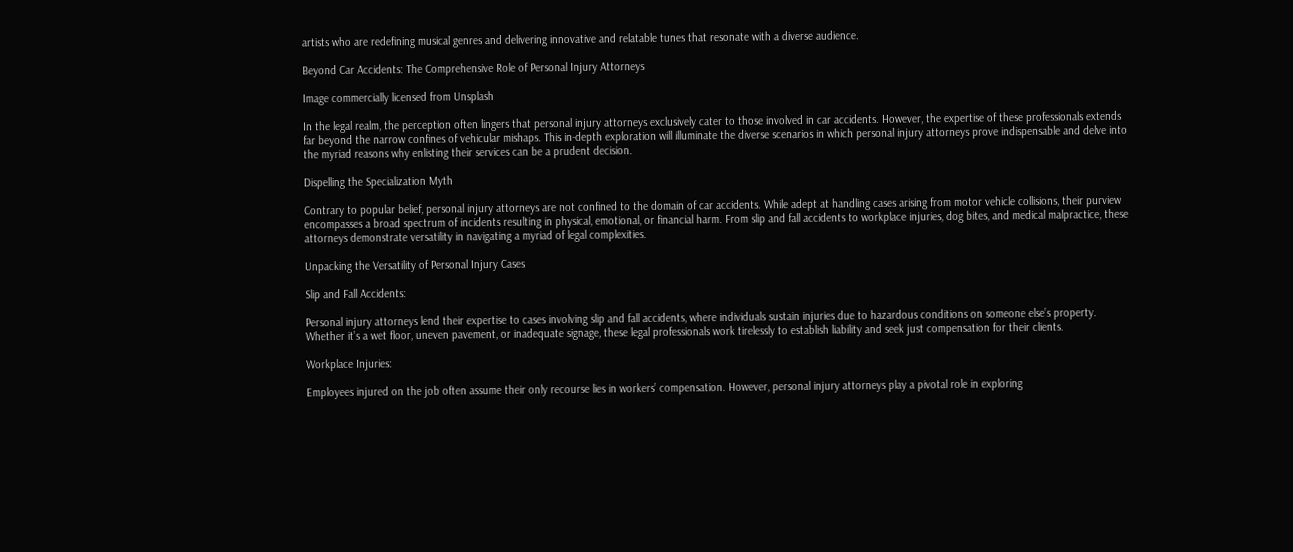artists who are redefining musical genres and delivering innovative and relatable tunes that resonate with a diverse audience.

Beyond Car Accidents: The Comprehensive Role of Personal Injury Attorneys

Image commercially licensed from Unsplash

In the legal realm, the perception often lingers that personal injury attorneys exclusively cater to those involved in car accidents. However, the expertise of these professionals extends far beyond the narrow confines of vehicular mishaps. This in-depth exploration will illuminate the diverse scenarios in which personal injury attorneys prove indispensable and delve into the myriad reasons why enlisting their services can be a prudent decision.

Dispelling the Specialization Myth

Contrary to popular belief, personal injury attorneys are not confined to the domain of car accidents. While adept at handling cases arising from motor vehicle collisions, their purview encompasses a broad spectrum of incidents resulting in physical, emotional, or financial harm. From slip and fall accidents to workplace injuries, dog bites, and medical malpractice, these attorneys demonstrate versatility in navigating a myriad of legal complexities.

Unpacking the Versatility of Personal Injury Cases

Slip and Fall Accidents:

Personal injury attorneys lend their expertise to cases involving slip and fall accidents, where individuals sustain injuries due to hazardous conditions on someone else’s property. Whether it’s a wet floor, uneven pavement, or inadequate signage, these legal professionals work tirelessly to establish liability and seek just compensation for their clients.

Workplace Injuries:

Employees injured on the job often assume their only recourse lies in workers’ compensation. However, personal injury attorneys play a pivotal role in exploring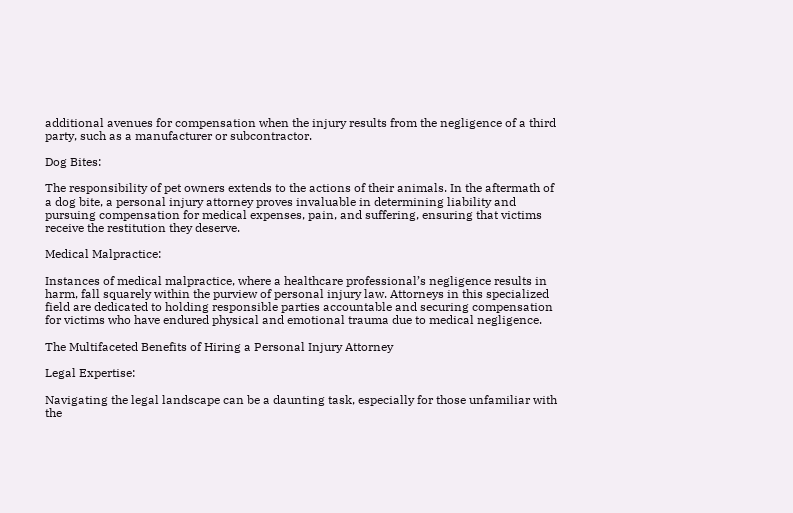additional avenues for compensation when the injury results from the negligence of a third party, such as a manufacturer or subcontractor.

Dog Bites:

The responsibility of pet owners extends to the actions of their animals. In the aftermath of a dog bite, a personal injury attorney proves invaluable in determining liability and pursuing compensation for medical expenses, pain, and suffering, ensuring that victims receive the restitution they deserve.

Medical Malpractice:

Instances of medical malpractice, where a healthcare professional’s negligence results in harm, fall squarely within the purview of personal injury law. Attorneys in this specialized field are dedicated to holding responsible parties accountable and securing compensation for victims who have endured physical and emotional trauma due to medical negligence.

The Multifaceted Benefits of Hiring a Personal Injury Attorney

Legal Expertise:

Navigating the legal landscape can be a daunting task, especially for those unfamiliar with the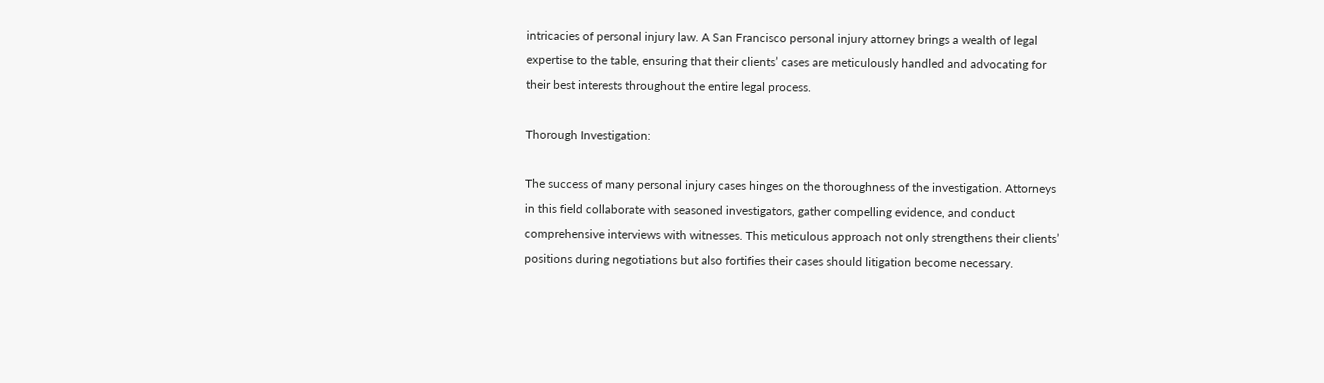intricacies of personal injury law. A San Francisco personal injury attorney brings a wealth of legal expertise to the table, ensuring that their clients’ cases are meticulously handled and advocating for their best interests throughout the entire legal process.

Thorough Investigation:

The success of many personal injury cases hinges on the thoroughness of the investigation. Attorneys in this field collaborate with seasoned investigators, gather compelling evidence, and conduct comprehensive interviews with witnesses. This meticulous approach not only strengthens their clients’ positions during negotiations but also fortifies their cases should litigation become necessary.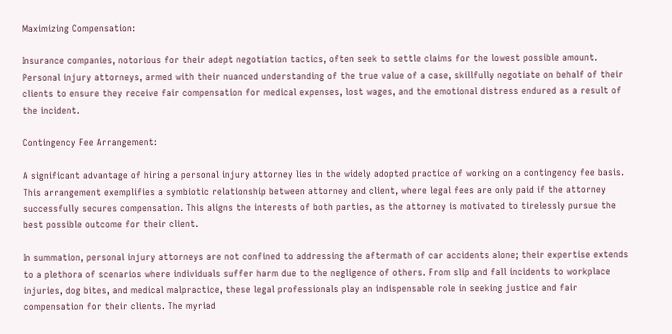Maximizing Compensation:

Insurance companies, notorious for their adept negotiation tactics, often seek to settle claims for the lowest possible amount. Personal injury attorneys, armed with their nuanced understanding of the true value of a case, skillfully negotiate on behalf of their clients to ensure they receive fair compensation for medical expenses, lost wages, and the emotional distress endured as a result of the incident.

Contingency Fee Arrangement:

A significant advantage of hiring a personal injury attorney lies in the widely adopted practice of working on a contingency fee basis. This arrangement exemplifies a symbiotic relationship between attorney and client, where legal fees are only paid if the attorney successfully secures compensation. This aligns the interests of both parties, as the attorney is motivated to tirelessly pursue the best possible outcome for their client.

In summation, personal injury attorneys are not confined to addressing the aftermath of car accidents alone; their expertise extends to a plethora of scenarios where individuals suffer harm due to the negligence of others. From slip and fall incidents to workplace injuries, dog bites, and medical malpractice, these legal professionals play an indispensable role in seeking justice and fair compensation for their clients. The myriad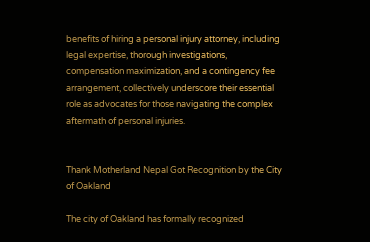benefits of hiring a personal injury attorney, including legal expertise, thorough investigations, compensation maximization, and a contingency fee arrangement, collectively underscore their essential role as advocates for those navigating the complex aftermath of personal injuries.


Thank Motherland Nepal Got Recognition by the City of Oakland

The city of Oakland has formally recognized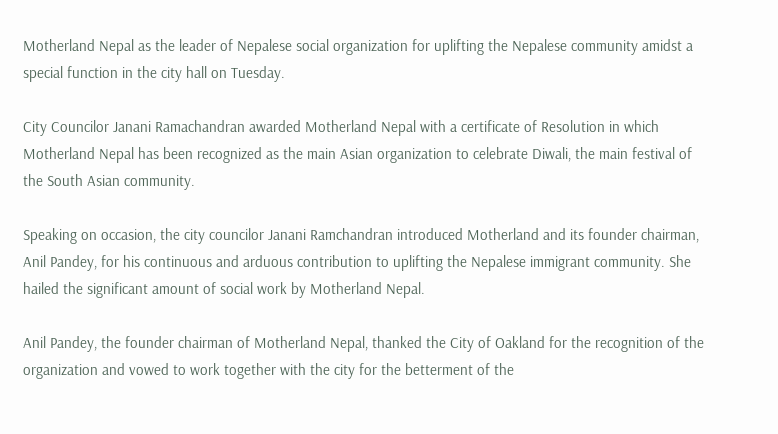Motherland Nepal as the leader of Nepalese social organization for uplifting the Nepalese community amidst a special function in the city hall on Tuesday.

City Councilor Janani Ramachandran awarded Motherland Nepal with a certificate of Resolution in which Motherland Nepal has been recognized as the main Asian organization to celebrate Diwali, the main festival of the South Asian community.

Speaking on occasion, the city councilor Janani Ramchandran introduced Motherland and its founder chairman, Anil Pandey, for his continuous and arduous contribution to uplifting the Nepalese immigrant community. She hailed the significant amount of social work by Motherland Nepal.

Anil Pandey, the founder chairman of Motherland Nepal, thanked the City of Oakland for the recognition of the organization and vowed to work together with the city for the betterment of the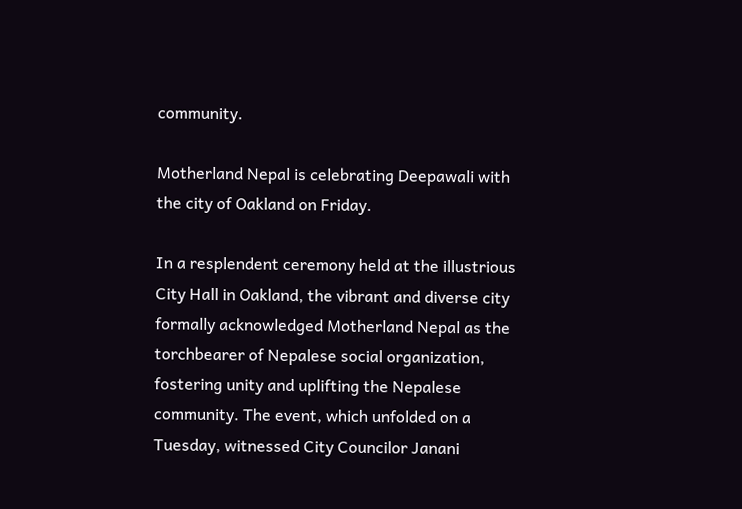community.

Motherland Nepal is celebrating Deepawali with the city of Oakland on Friday.

In a resplendent ceremony held at the illustrious City Hall in Oakland, the vibrant and diverse city formally acknowledged Motherland Nepal as the torchbearer of Nepalese social organization, fostering unity and uplifting the Nepalese community. The event, which unfolded on a Tuesday, witnessed City Councilor Janani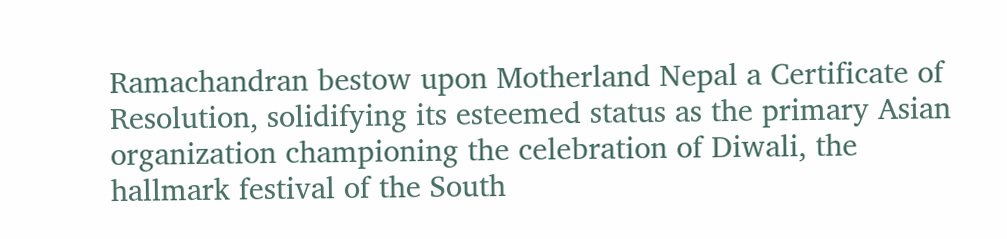Ramachandran bestow upon Motherland Nepal a Certificate of Resolution, solidifying its esteemed status as the primary Asian organization championing the celebration of Diwali, the hallmark festival of the South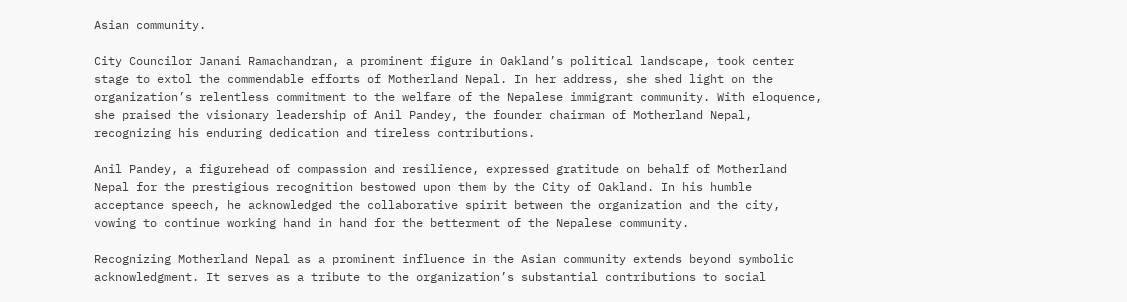Asian community.

City Councilor Janani Ramachandran, a prominent figure in Oakland’s political landscape, took center stage to extol the commendable efforts of Motherland Nepal. In her address, she shed light on the organization’s relentless commitment to the welfare of the Nepalese immigrant community. With eloquence, she praised the visionary leadership of Anil Pandey, the founder chairman of Motherland Nepal, recognizing his enduring dedication and tireless contributions.

Anil Pandey, a figurehead of compassion and resilience, expressed gratitude on behalf of Motherland Nepal for the prestigious recognition bestowed upon them by the City of Oakland. In his humble acceptance speech, he acknowledged the collaborative spirit between the organization and the city, vowing to continue working hand in hand for the betterment of the Nepalese community.

Recognizing Motherland Nepal as a prominent influence in the Asian community extends beyond symbolic acknowledgment. It serves as a tribute to the organization’s substantial contributions to social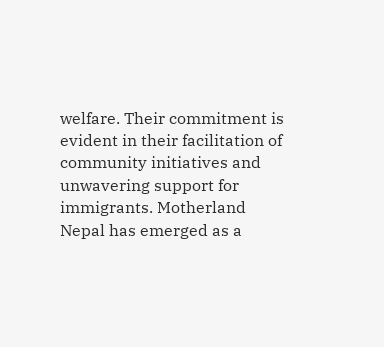welfare. Their commitment is evident in their facilitation of community initiatives and unwavering support for immigrants. Motherland Nepal has emerged as a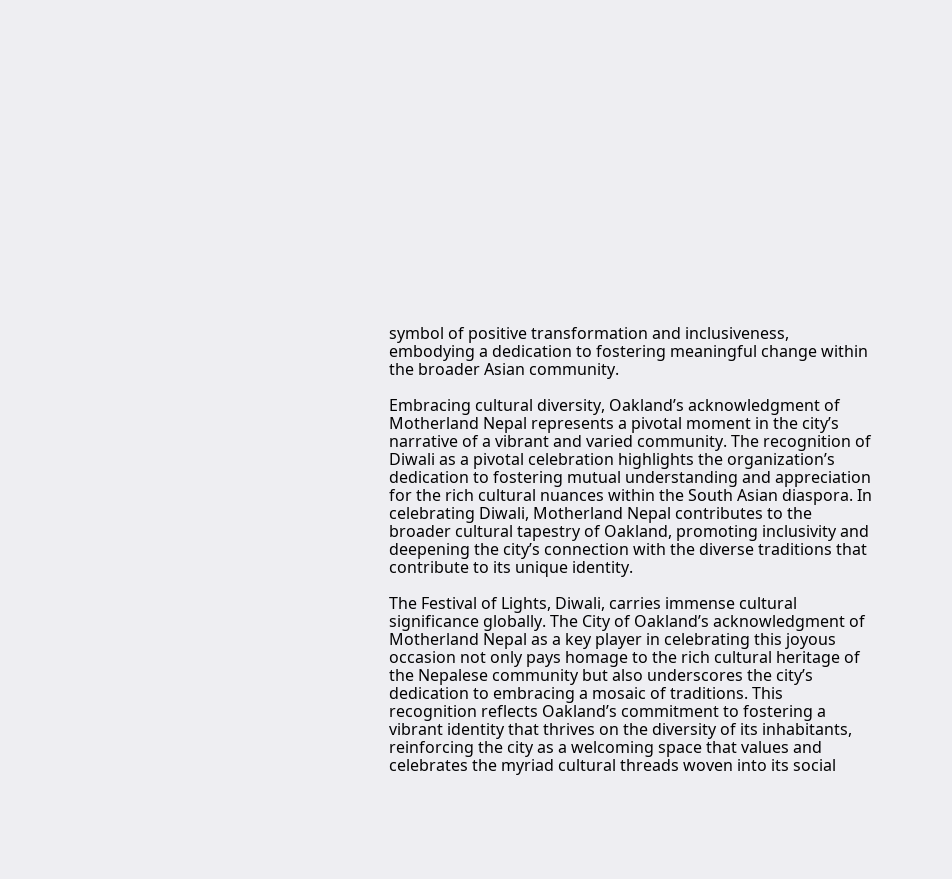symbol of positive transformation and inclusiveness, embodying a dedication to fostering meaningful change within the broader Asian community.

Embracing cultural diversity, Oakland’s acknowledgment of Motherland Nepal represents a pivotal moment in the city’s narrative of a vibrant and varied community. The recognition of Diwali as a pivotal celebration highlights the organization’s dedication to fostering mutual understanding and appreciation for the rich cultural nuances within the South Asian diaspora. In celebrating Diwali, Motherland Nepal contributes to the broader cultural tapestry of Oakland, promoting inclusivity and deepening the city’s connection with the diverse traditions that contribute to its unique identity.

The Festival of Lights, Diwali, carries immense cultural significance globally. The City of Oakland’s acknowledgment of Motherland Nepal as a key player in celebrating this joyous occasion not only pays homage to the rich cultural heritage of the Nepalese community but also underscores the city’s dedication to embracing a mosaic of traditions. This recognition reflects Oakland’s commitment to fostering a vibrant identity that thrives on the diversity of its inhabitants, reinforcing the city as a welcoming space that values and celebrates the myriad cultural threads woven into its social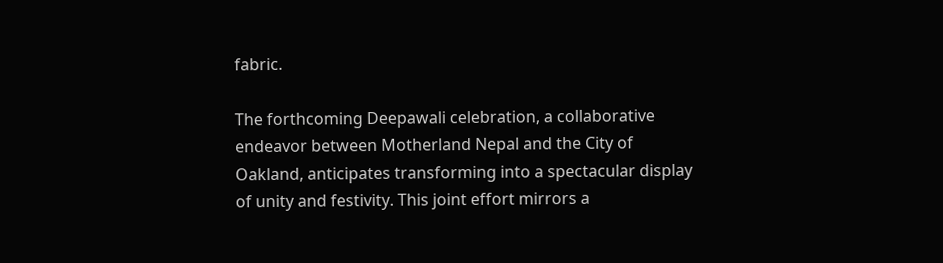fabric.

The forthcoming Deepawali celebration, a collaborative endeavor between Motherland Nepal and the City of Oakland, anticipates transforming into a spectacular display of unity and festivity. This joint effort mirrors a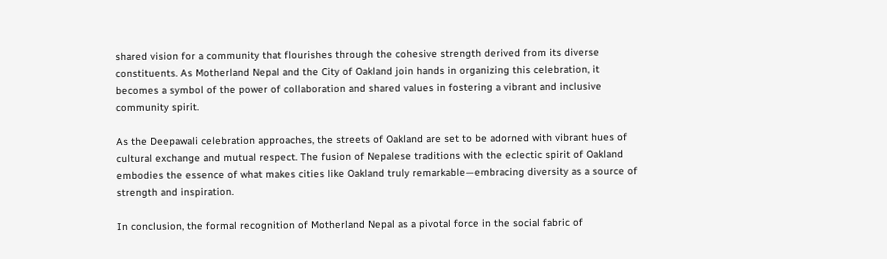shared vision for a community that flourishes through the cohesive strength derived from its diverse constituents. As Motherland Nepal and the City of Oakland join hands in organizing this celebration, it becomes a symbol of the power of collaboration and shared values in fostering a vibrant and inclusive community spirit.

As the Deepawali celebration approaches, the streets of Oakland are set to be adorned with vibrant hues of cultural exchange and mutual respect. The fusion of Nepalese traditions with the eclectic spirit of Oakland embodies the essence of what makes cities like Oakland truly remarkable—embracing diversity as a source of strength and inspiration.

In conclusion, the formal recognition of Motherland Nepal as a pivotal force in the social fabric of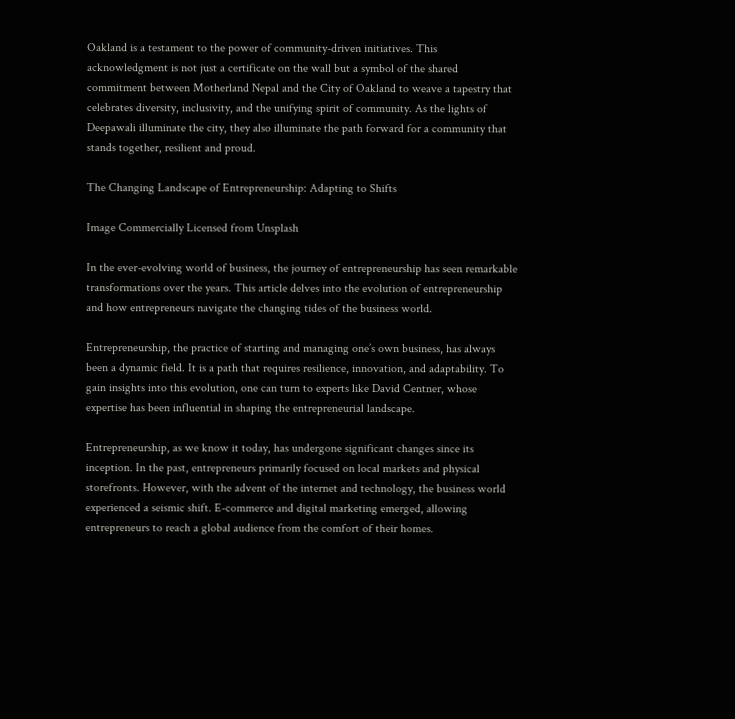Oakland is a testament to the power of community-driven initiatives. This acknowledgment is not just a certificate on the wall but a symbol of the shared commitment between Motherland Nepal and the City of Oakland to weave a tapestry that celebrates diversity, inclusivity, and the unifying spirit of community. As the lights of Deepawali illuminate the city, they also illuminate the path forward for a community that stands together, resilient and proud.

The Changing Landscape of Entrepreneurship: Adapting to Shifts

Image Commercially Licensed from Unsplash

In the ever-evolving world of business, the journey of entrepreneurship has seen remarkable transformations over the years. This article delves into the evolution of entrepreneurship and how entrepreneurs navigate the changing tides of the business world.

Entrepreneurship, the practice of starting and managing one’s own business, has always been a dynamic field. It is a path that requires resilience, innovation, and adaptability. To gain insights into this evolution, one can turn to experts like David Centner, whose expertise has been influential in shaping the entrepreneurial landscape.

Entrepreneurship, as we know it today, has undergone significant changes since its inception. In the past, entrepreneurs primarily focused on local markets and physical storefronts. However, with the advent of the internet and technology, the business world experienced a seismic shift. E-commerce and digital marketing emerged, allowing entrepreneurs to reach a global audience from the comfort of their homes.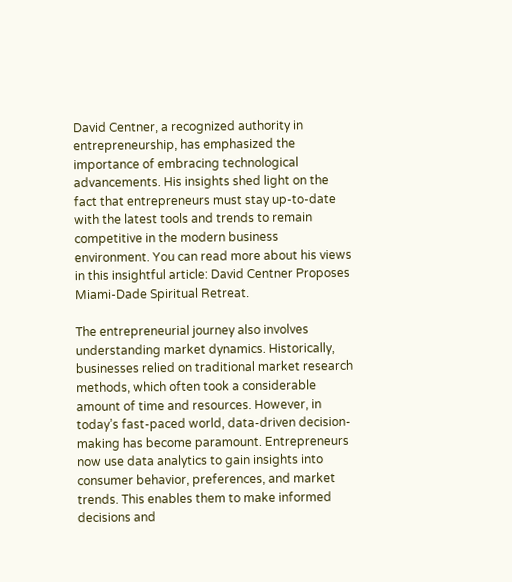David Centner, a recognized authority in entrepreneurship, has emphasized the importance of embracing technological advancements. His insights shed light on the fact that entrepreneurs must stay up-to-date with the latest tools and trends to remain competitive in the modern business environment. You can read more about his views in this insightful article: David Centner Proposes Miami-Dade Spiritual Retreat.

The entrepreneurial journey also involves understanding market dynamics. Historically, businesses relied on traditional market research methods, which often took a considerable amount of time and resources. However, in today’s fast-paced world, data-driven decision-making has become paramount. Entrepreneurs now use data analytics to gain insights into consumer behavior, preferences, and market trends. This enables them to make informed decisions and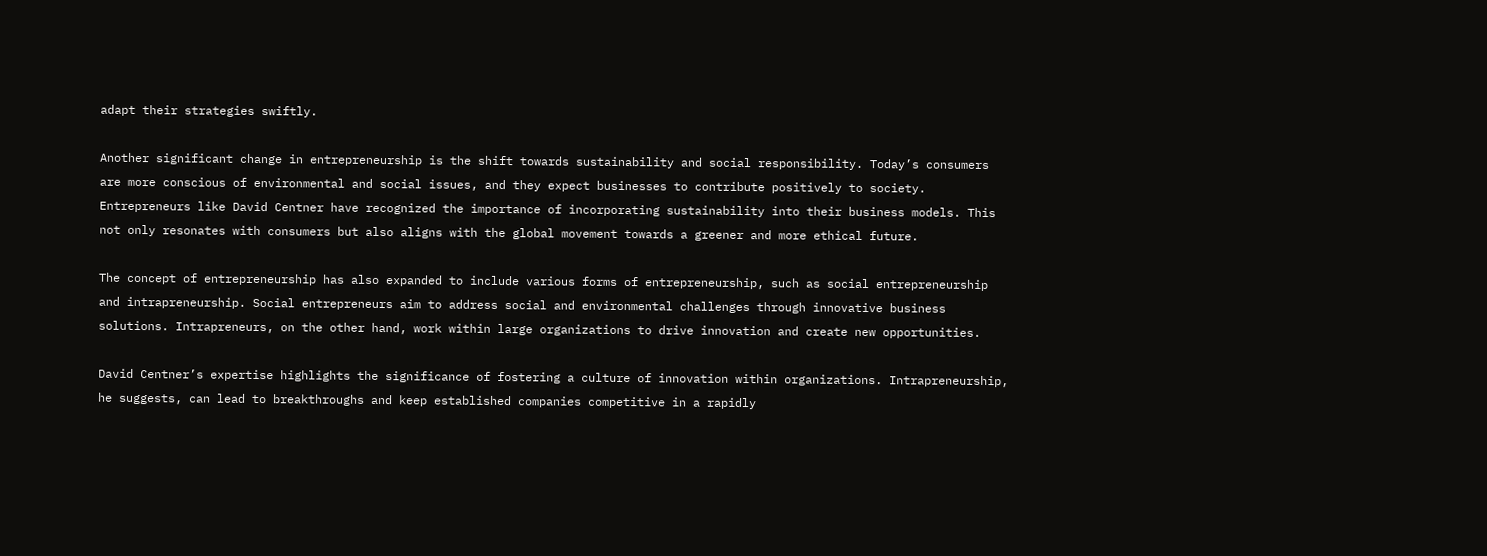adapt their strategies swiftly.

Another significant change in entrepreneurship is the shift towards sustainability and social responsibility. Today’s consumers are more conscious of environmental and social issues, and they expect businesses to contribute positively to society. Entrepreneurs like David Centner have recognized the importance of incorporating sustainability into their business models. This not only resonates with consumers but also aligns with the global movement towards a greener and more ethical future.

The concept of entrepreneurship has also expanded to include various forms of entrepreneurship, such as social entrepreneurship and intrapreneurship. Social entrepreneurs aim to address social and environmental challenges through innovative business solutions. Intrapreneurs, on the other hand, work within large organizations to drive innovation and create new opportunities.

David Centner’s expertise highlights the significance of fostering a culture of innovation within organizations. Intrapreneurship, he suggests, can lead to breakthroughs and keep established companies competitive in a rapidly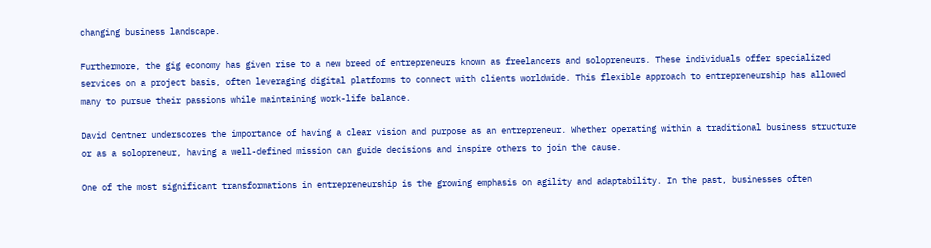changing business landscape.

Furthermore, the gig economy has given rise to a new breed of entrepreneurs known as freelancers and solopreneurs. These individuals offer specialized services on a project basis, often leveraging digital platforms to connect with clients worldwide. This flexible approach to entrepreneurship has allowed many to pursue their passions while maintaining work-life balance.

David Centner underscores the importance of having a clear vision and purpose as an entrepreneur. Whether operating within a traditional business structure or as a solopreneur, having a well-defined mission can guide decisions and inspire others to join the cause.

One of the most significant transformations in entrepreneurship is the growing emphasis on agility and adaptability. In the past, businesses often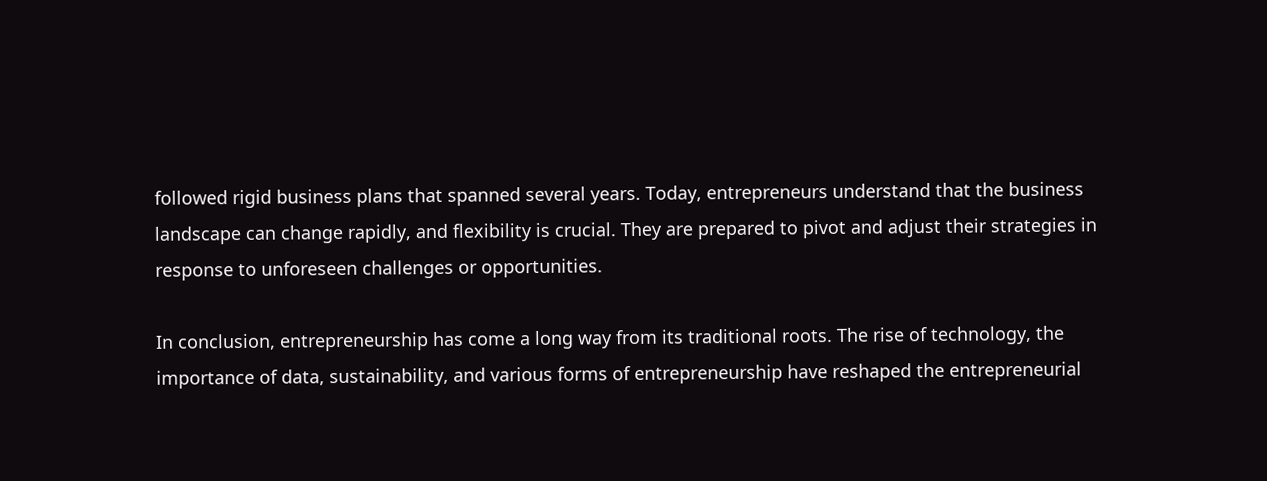followed rigid business plans that spanned several years. Today, entrepreneurs understand that the business landscape can change rapidly, and flexibility is crucial. They are prepared to pivot and adjust their strategies in response to unforeseen challenges or opportunities.

In conclusion, entrepreneurship has come a long way from its traditional roots. The rise of technology, the importance of data, sustainability, and various forms of entrepreneurship have reshaped the entrepreneurial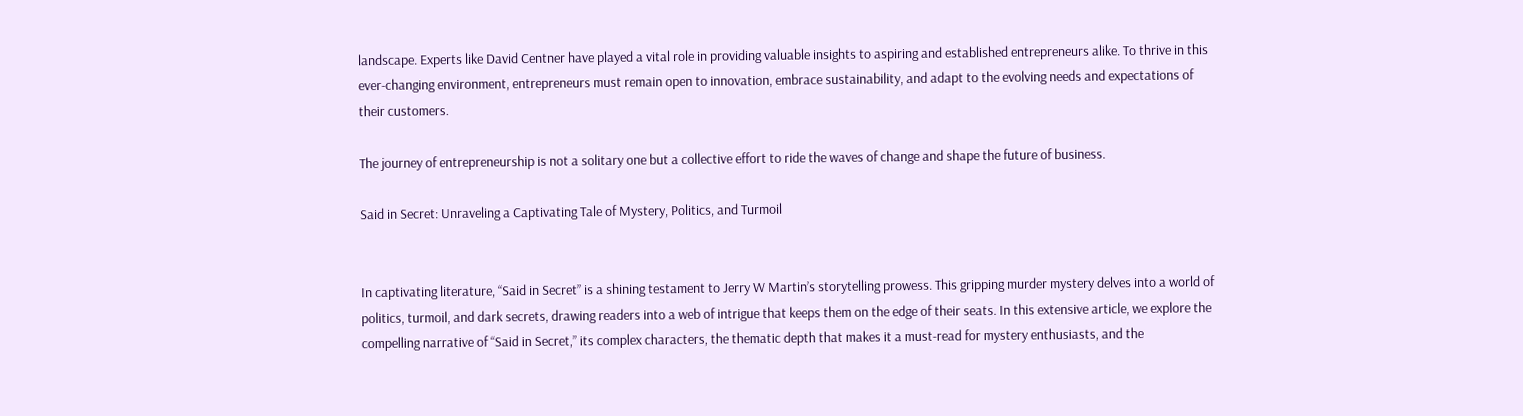landscape. Experts like David Centner have played a vital role in providing valuable insights to aspiring and established entrepreneurs alike. To thrive in this ever-changing environment, entrepreneurs must remain open to innovation, embrace sustainability, and adapt to the evolving needs and expectations of their customers.

The journey of entrepreneurship is not a solitary one but a collective effort to ride the waves of change and shape the future of business.

Said in Secret: Unraveling a Captivating Tale of Mystery, Politics, and Turmoil


In captivating literature, “Said in Secret” is a shining testament to Jerry W Martin’s storytelling prowess. This gripping murder mystery delves into a world of politics, turmoil, and dark secrets, drawing readers into a web of intrigue that keeps them on the edge of their seats. In this extensive article, we explore the compelling narrative of “Said in Secret,” its complex characters, the thematic depth that makes it a must-read for mystery enthusiasts, and the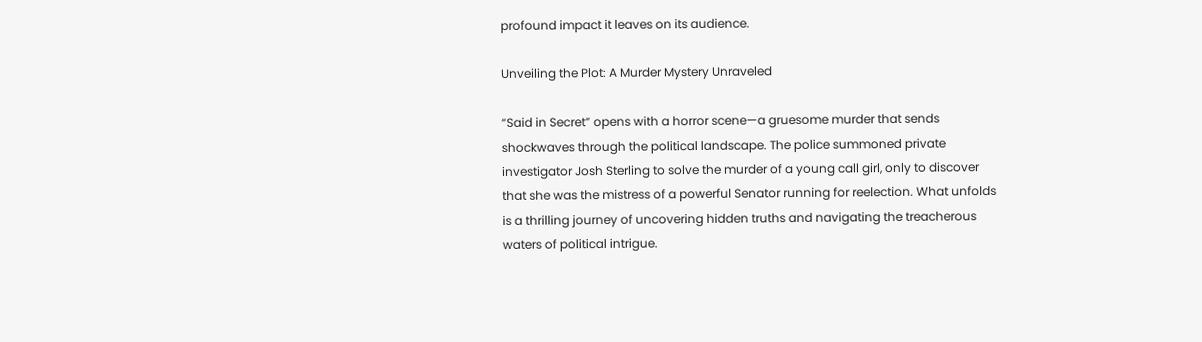profound impact it leaves on its audience.

Unveiling the Plot: A Murder Mystery Unraveled

“Said in Secret” opens with a horror scene—a gruesome murder that sends shockwaves through the political landscape. The police summoned private investigator Josh Sterling to solve the murder of a young call girl, only to discover that she was the mistress of a powerful Senator running for reelection. What unfolds is a thrilling journey of uncovering hidden truths and navigating the treacherous waters of political intrigue.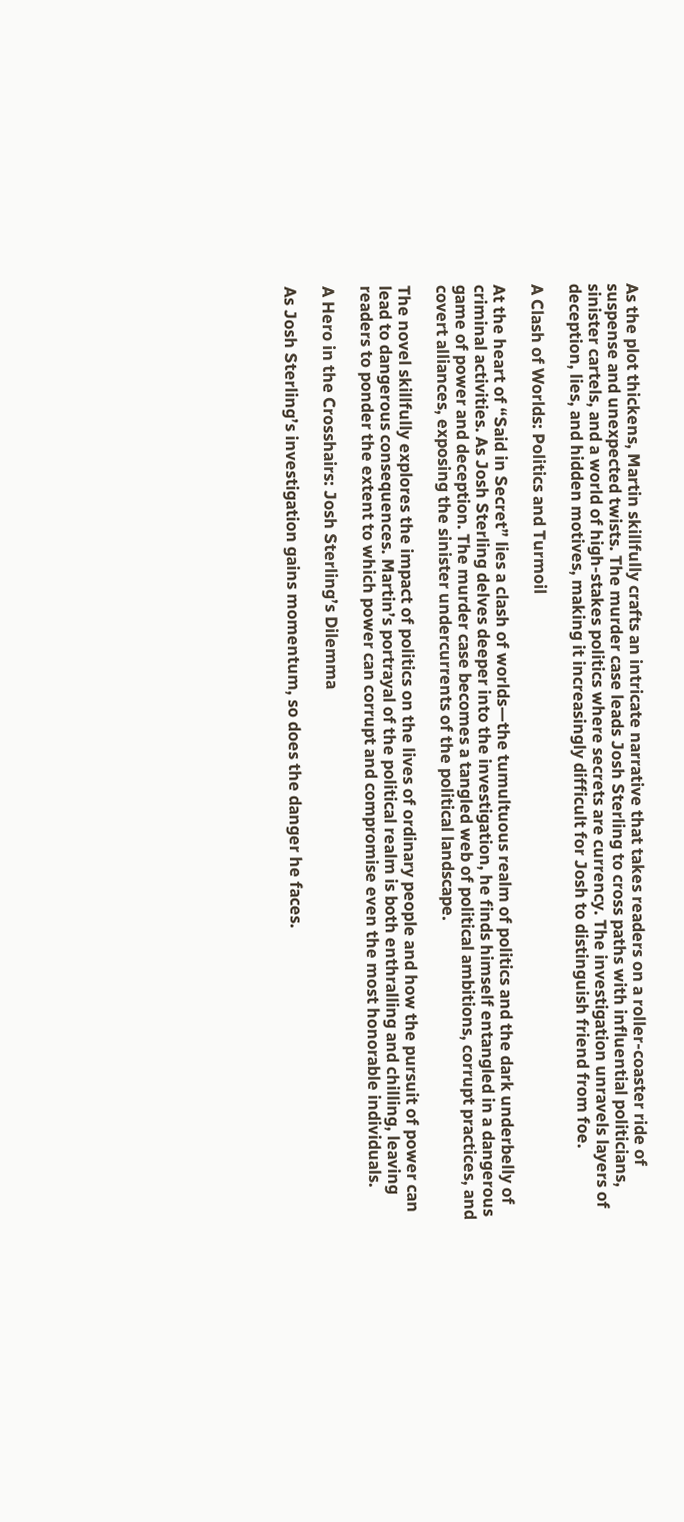As the plot thickens, Martin skillfully crafts an intricate narrative that takes readers on a roller-coaster ride of suspense and unexpected twists. The murder case leads Josh Sterling to cross paths with influential politicians, sinister cartels, and a world of high-stakes politics where secrets are currency. The investigation unravels layers of deception, lies, and hidden motives, making it increasingly difficult for Josh to distinguish friend from foe.

A Clash of Worlds: Politics and Turmoil

At the heart of “Said in Secret” lies a clash of worlds—the tumultuous realm of politics and the dark underbelly of criminal activities. As Josh Sterling delves deeper into the investigation, he finds himself entangled in a dangerous game of power and deception. The murder case becomes a tangled web of political ambitions, corrupt practices, and covert alliances, exposing the sinister undercurrents of the political landscape.

The novel skillfully explores the impact of politics on the lives of ordinary people and how the pursuit of power can lead to dangerous consequences. Martin’s portrayal of the political realm is both enthralling and chilling, leaving readers to ponder the extent to which power can corrupt and compromise even the most honorable individuals.

A Hero in the Crosshairs: Josh Sterling’s Dilemma

As Josh Sterling’s investigation gains momentum, so does the danger he faces.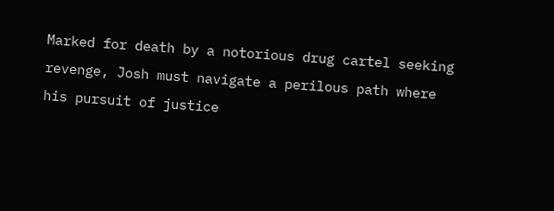Marked for death by a notorious drug cartel seeking revenge, Josh must navigate a perilous path where his pursuit of justice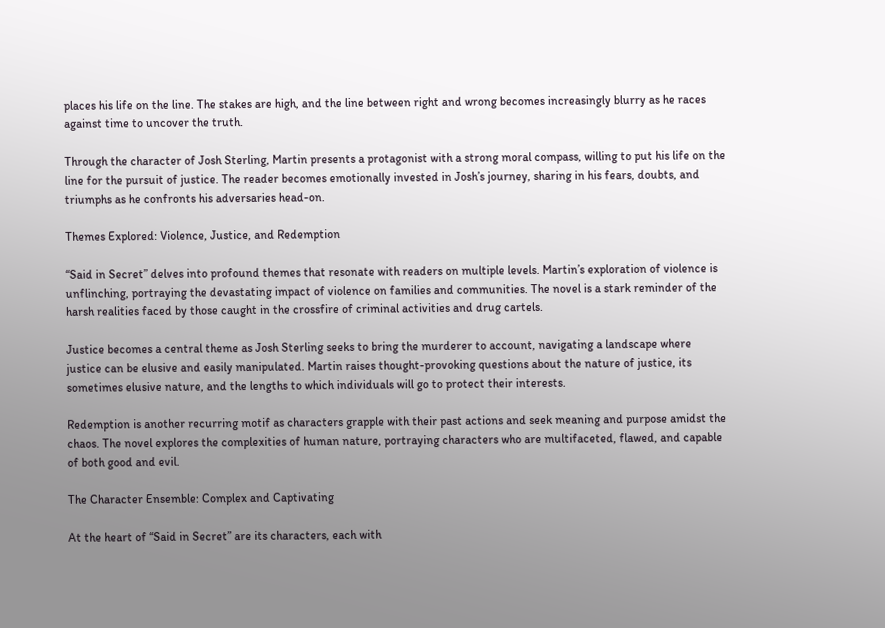places his life on the line. The stakes are high, and the line between right and wrong becomes increasingly blurry as he races against time to uncover the truth.

Through the character of Josh Sterling, Martin presents a protagonist with a strong moral compass, willing to put his life on the line for the pursuit of justice. The reader becomes emotionally invested in Josh’s journey, sharing in his fears, doubts, and triumphs as he confronts his adversaries head-on.

Themes Explored: Violence, Justice, and Redemption

“Said in Secret” delves into profound themes that resonate with readers on multiple levels. Martin’s exploration of violence is unflinching, portraying the devastating impact of violence on families and communities. The novel is a stark reminder of the harsh realities faced by those caught in the crossfire of criminal activities and drug cartels.

Justice becomes a central theme as Josh Sterling seeks to bring the murderer to account, navigating a landscape where justice can be elusive and easily manipulated. Martin raises thought-provoking questions about the nature of justice, its sometimes elusive nature, and the lengths to which individuals will go to protect their interests.

Redemption is another recurring motif as characters grapple with their past actions and seek meaning and purpose amidst the chaos. The novel explores the complexities of human nature, portraying characters who are multifaceted, flawed, and capable of both good and evil.

The Character Ensemble: Complex and Captivating

At the heart of “Said in Secret” are its characters, each with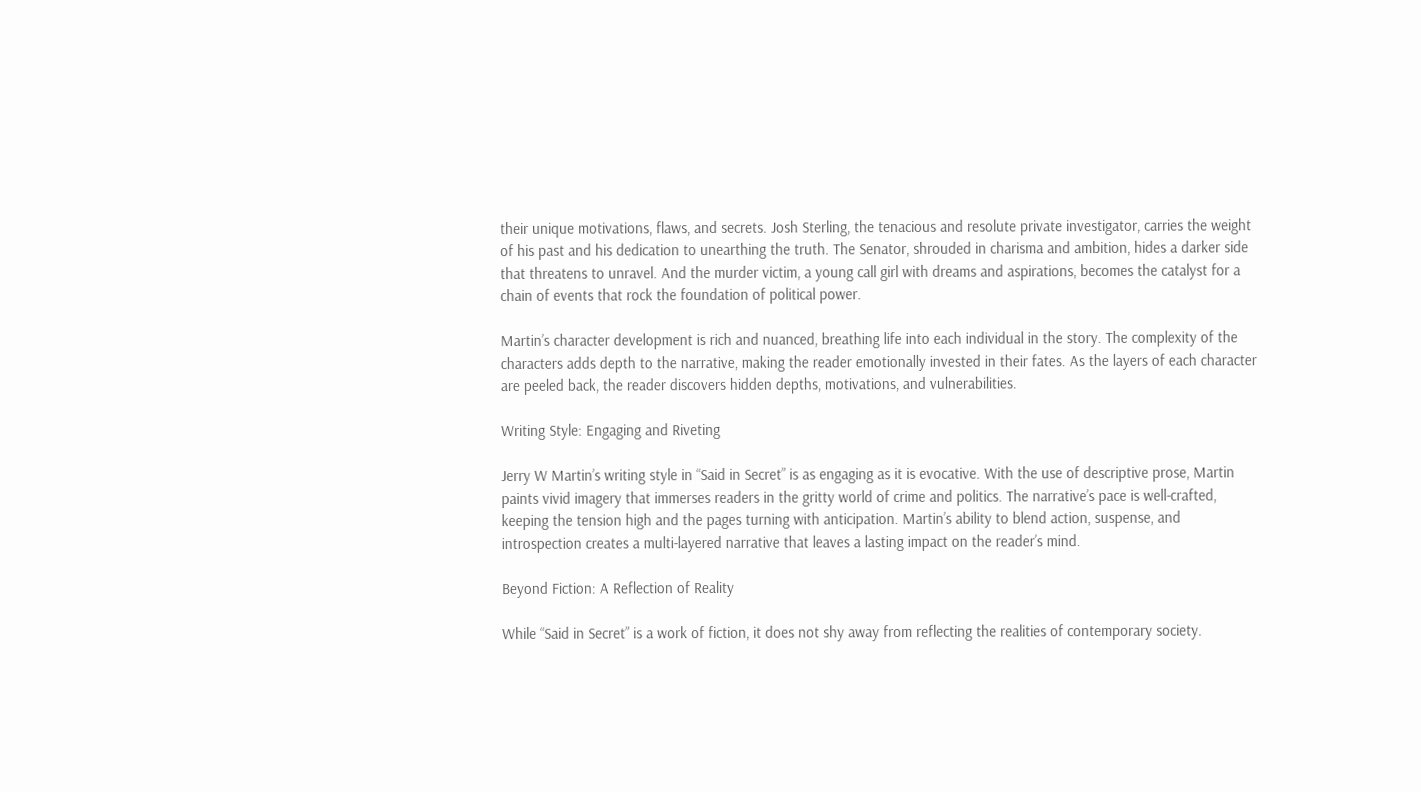their unique motivations, flaws, and secrets. Josh Sterling, the tenacious and resolute private investigator, carries the weight of his past and his dedication to unearthing the truth. The Senator, shrouded in charisma and ambition, hides a darker side that threatens to unravel. And the murder victim, a young call girl with dreams and aspirations, becomes the catalyst for a chain of events that rock the foundation of political power.

Martin’s character development is rich and nuanced, breathing life into each individual in the story. The complexity of the characters adds depth to the narrative, making the reader emotionally invested in their fates. As the layers of each character are peeled back, the reader discovers hidden depths, motivations, and vulnerabilities.

Writing Style: Engaging and Riveting

Jerry W Martin’s writing style in “Said in Secret” is as engaging as it is evocative. With the use of descriptive prose, Martin paints vivid imagery that immerses readers in the gritty world of crime and politics. The narrative’s pace is well-crafted, keeping the tension high and the pages turning with anticipation. Martin’s ability to blend action, suspense, and introspection creates a multi-layered narrative that leaves a lasting impact on the reader’s mind.

Beyond Fiction: A Reflection of Reality

While “Said in Secret” is a work of fiction, it does not shy away from reflecting the realities of contemporary society.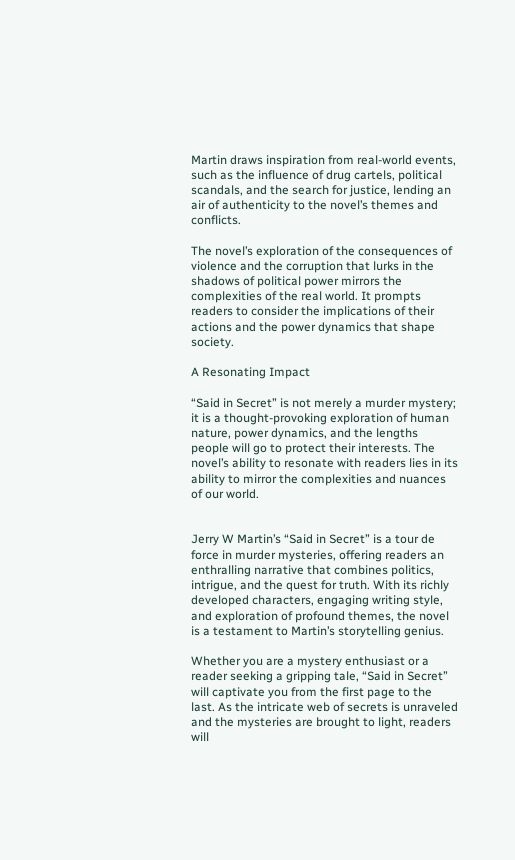Martin draws inspiration from real-world events, such as the influence of drug cartels, political scandals, and the search for justice, lending an air of authenticity to the novel’s themes and conflicts.

The novel’s exploration of the consequences of violence and the corruption that lurks in the shadows of political power mirrors the complexities of the real world. It prompts readers to consider the implications of their actions and the power dynamics that shape society.

A Resonating Impact

“Said in Secret” is not merely a murder mystery; it is a thought-provoking exploration of human nature, power dynamics, and the lengths people will go to protect their interests. The novel’s ability to resonate with readers lies in its ability to mirror the complexities and nuances of our world.


Jerry W Martin’s “Said in Secret” is a tour de force in murder mysteries, offering readers an enthralling narrative that combines politics, intrigue, and the quest for truth. With its richly developed characters, engaging writing style, and exploration of profound themes, the novel is a testament to Martin’s storytelling genius.

Whether you are a mystery enthusiast or a reader seeking a gripping tale, “Said in Secret” will captivate you from the first page to the last. As the intricate web of secrets is unraveled and the mysteries are brought to light, readers will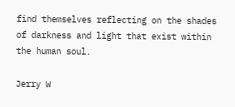find themselves reflecting on the shades of darkness and light that exist within the human soul.

Jerry W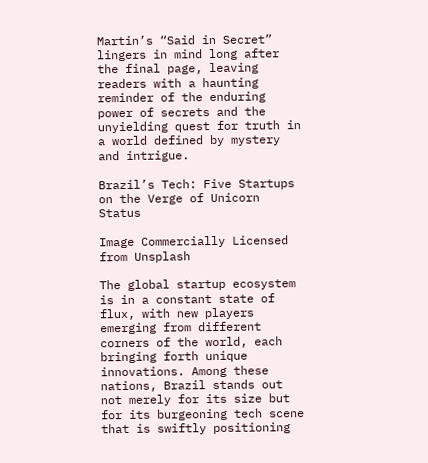Martin’s “Said in Secret” lingers in mind long after the final page, leaving readers with a haunting reminder of the enduring power of secrets and the unyielding quest for truth in a world defined by mystery and intrigue.

Brazil’s Tech: Five Startups on the Verge of Unicorn Status

Image Commercially Licensed from Unsplash

The global startup ecosystem is in a constant state of flux, with new players emerging from different corners of the world, each bringing forth unique innovations. Among these nations, Brazil stands out not merely for its size but for its burgeoning tech scene that is swiftly positioning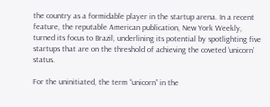the country as a formidable player in the startup arena. In a recent feature, the reputable American publication, New York Weekly, turned its focus to Brazil, underlining its potential by spotlighting five startups that are on the threshold of achieving the coveted ‘unicorn’ status.

For the uninitiated, the term “unicorn” in the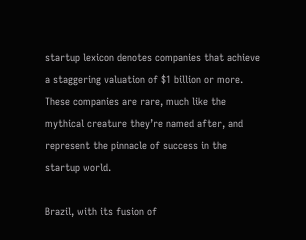startup lexicon denotes companies that achieve a staggering valuation of $1 billion or more. These companies are rare, much like the mythical creature they’re named after, and represent the pinnacle of success in the startup world.

Brazil, with its fusion of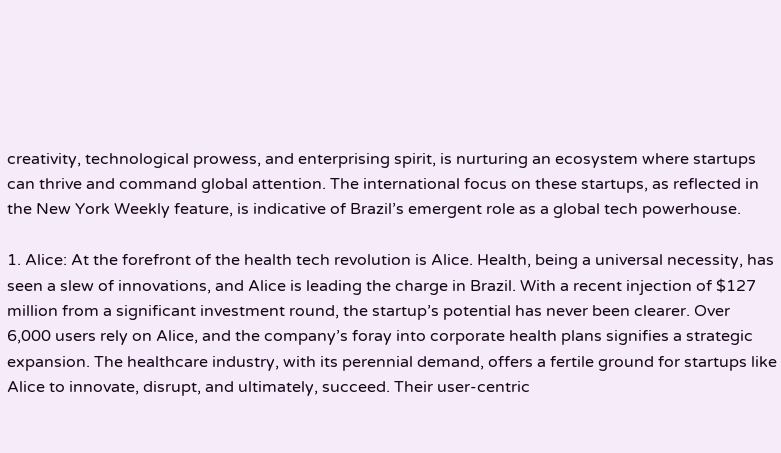creativity, technological prowess, and enterprising spirit, is nurturing an ecosystem where startups can thrive and command global attention. The international focus on these startups, as reflected in the New York Weekly feature, is indicative of Brazil’s emergent role as a global tech powerhouse.

1. Alice: At the forefront of the health tech revolution is Alice. Health, being a universal necessity, has seen a slew of innovations, and Alice is leading the charge in Brazil. With a recent injection of $127 million from a significant investment round, the startup’s potential has never been clearer. Over 6,000 users rely on Alice, and the company’s foray into corporate health plans signifies a strategic expansion. The healthcare industry, with its perennial demand, offers a fertile ground for startups like Alice to innovate, disrupt, and ultimately, succeed. Their user-centric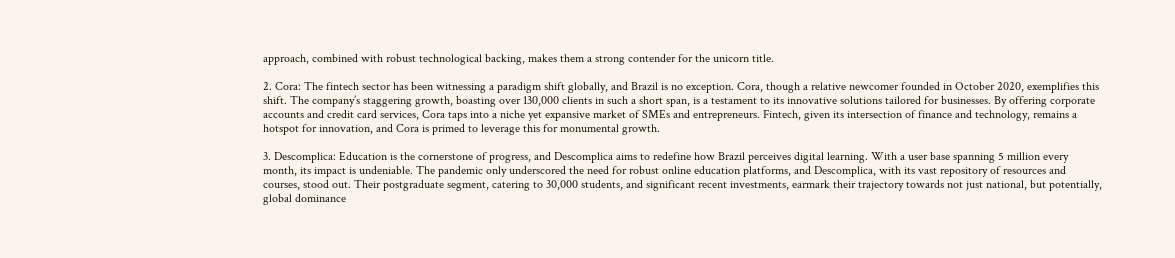approach, combined with robust technological backing, makes them a strong contender for the unicorn title.

2. Cora: The fintech sector has been witnessing a paradigm shift globally, and Brazil is no exception. Cora, though a relative newcomer founded in October 2020, exemplifies this shift. The company’s staggering growth, boasting over 130,000 clients in such a short span, is a testament to its innovative solutions tailored for businesses. By offering corporate accounts and credit card services, Cora taps into a niche yet expansive market of SMEs and entrepreneurs. Fintech, given its intersection of finance and technology, remains a hotspot for innovation, and Cora is primed to leverage this for monumental growth.

3. Descomplica: Education is the cornerstone of progress, and Descomplica aims to redefine how Brazil perceives digital learning. With a user base spanning 5 million every month, its impact is undeniable. The pandemic only underscored the need for robust online education platforms, and Descomplica, with its vast repository of resources and courses, stood out. Their postgraduate segment, catering to 30,000 students, and significant recent investments, earmark their trajectory towards not just national, but potentially, global dominance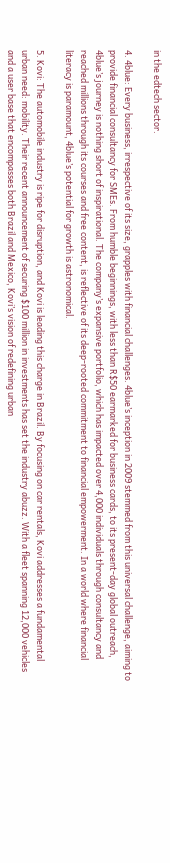in the edtech sector.

4. 4blue: Every business, irrespective of its size, grapples with financial challenges. 4blue’s inception in 2009 stemmed from this universal challenge, aiming to provide financial consultancy for SMEs. From humble beginnings, with less than R$50 earmarked for business cards, to its present-day global outreach, 4blue’s journey is nothing short of inspirational. The company’s expansive portfolio, which has impacted over 4,000 individuals through consultancy and reached millions through its courses and free content, is reflective of its deep-rooted commitment to financial empowerment. In a world where financial literacy is paramount, 4blue’s potential for growth is astronomical.

5. Kovi: The automobile industry is ripe for disruption, and Kovi is leading this charge in Brazil. By focusing on car rentals, Kovi addresses a fundamental urban need: mobility. Their recent announcement of securing $100 million in investments has set the industry abuzz. With a fleet spanning 12,000 vehicles and a user base that encompasses both Brazil and Mexico, Kovi’s vision of redefining urban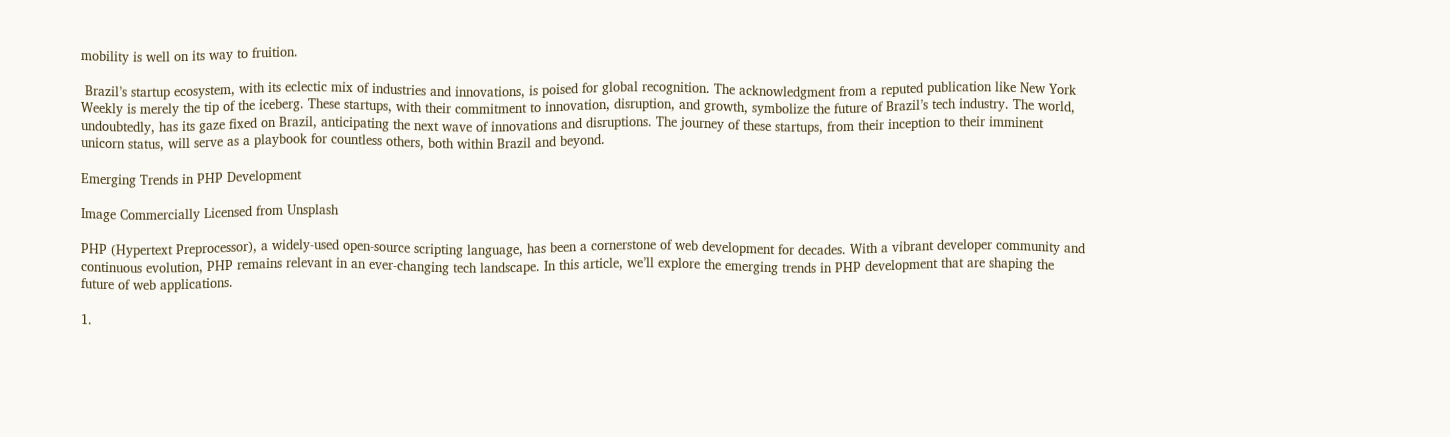mobility is well on its way to fruition.

 Brazil’s startup ecosystem, with its eclectic mix of industries and innovations, is poised for global recognition. The acknowledgment from a reputed publication like New York Weekly is merely the tip of the iceberg. These startups, with their commitment to innovation, disruption, and growth, symbolize the future of Brazil’s tech industry. The world, undoubtedly, has its gaze fixed on Brazil, anticipating the next wave of innovations and disruptions. The journey of these startups, from their inception to their imminent unicorn status, will serve as a playbook for countless others, both within Brazil and beyond.

Emerging Trends in PHP Development

Image Commercially Licensed from Unsplash

PHP (Hypertext Preprocessor), a widely-used open-source scripting language, has been a cornerstone of web development for decades. With a vibrant developer community and continuous evolution, PHP remains relevant in an ever-changing tech landscape. In this article, we’ll explore the emerging trends in PHP development that are shaping the future of web applications.

1.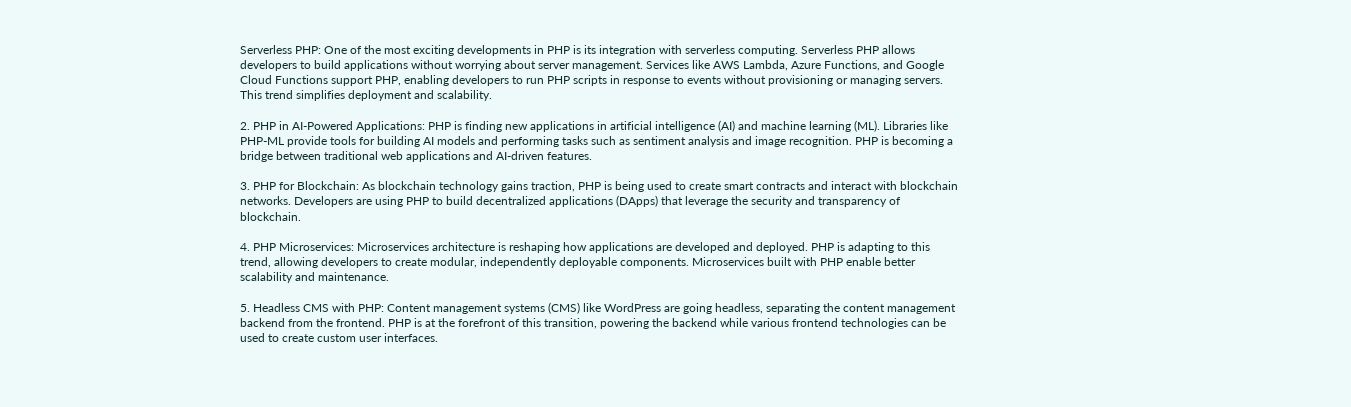Serverless PHP: One of the most exciting developments in PHP is its integration with serverless computing. Serverless PHP allows developers to build applications without worrying about server management. Services like AWS Lambda, Azure Functions, and Google Cloud Functions support PHP, enabling developers to run PHP scripts in response to events without provisioning or managing servers. This trend simplifies deployment and scalability.

2. PHP in AI-Powered Applications: PHP is finding new applications in artificial intelligence (AI) and machine learning (ML). Libraries like PHP-ML provide tools for building AI models and performing tasks such as sentiment analysis and image recognition. PHP is becoming a bridge between traditional web applications and AI-driven features.

3. PHP for Blockchain: As blockchain technology gains traction, PHP is being used to create smart contracts and interact with blockchain networks. Developers are using PHP to build decentralized applications (DApps) that leverage the security and transparency of blockchain.

4. PHP Microservices: Microservices architecture is reshaping how applications are developed and deployed. PHP is adapting to this trend, allowing developers to create modular, independently deployable components. Microservices built with PHP enable better scalability and maintenance.

5. Headless CMS with PHP: Content management systems (CMS) like WordPress are going headless, separating the content management backend from the frontend. PHP is at the forefront of this transition, powering the backend while various frontend technologies can be used to create custom user interfaces.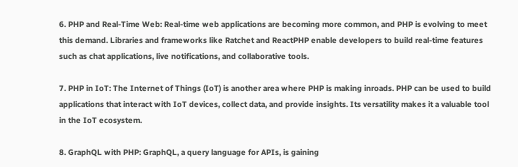6. PHP and Real-Time Web: Real-time web applications are becoming more common, and PHP is evolving to meet this demand. Libraries and frameworks like Ratchet and ReactPHP enable developers to build real-time features such as chat applications, live notifications, and collaborative tools.

7. PHP in IoT: The Internet of Things (IoT) is another area where PHP is making inroads. PHP can be used to build applications that interact with IoT devices, collect data, and provide insights. Its versatility makes it a valuable tool in the IoT ecosystem.

8. GraphQL with PHP: GraphQL, a query language for APIs, is gaining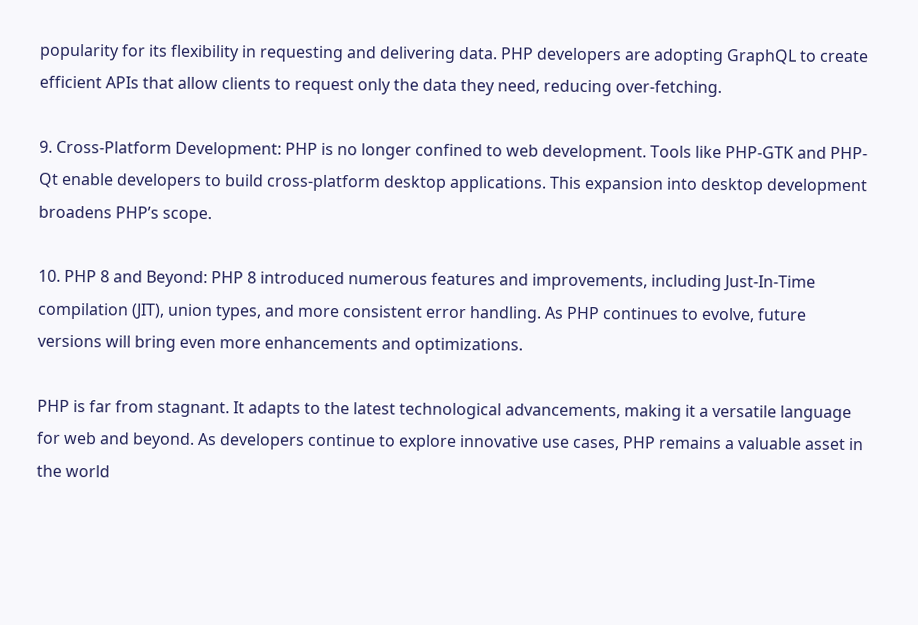popularity for its flexibility in requesting and delivering data. PHP developers are adopting GraphQL to create efficient APIs that allow clients to request only the data they need, reducing over-fetching.

9. Cross-Platform Development: PHP is no longer confined to web development. Tools like PHP-GTK and PHP-Qt enable developers to build cross-platform desktop applications. This expansion into desktop development broadens PHP’s scope.

10. PHP 8 and Beyond: PHP 8 introduced numerous features and improvements, including Just-In-Time compilation (JIT), union types, and more consistent error handling. As PHP continues to evolve, future versions will bring even more enhancements and optimizations.

PHP is far from stagnant. It adapts to the latest technological advancements, making it a versatile language for web and beyond. As developers continue to explore innovative use cases, PHP remains a valuable asset in the world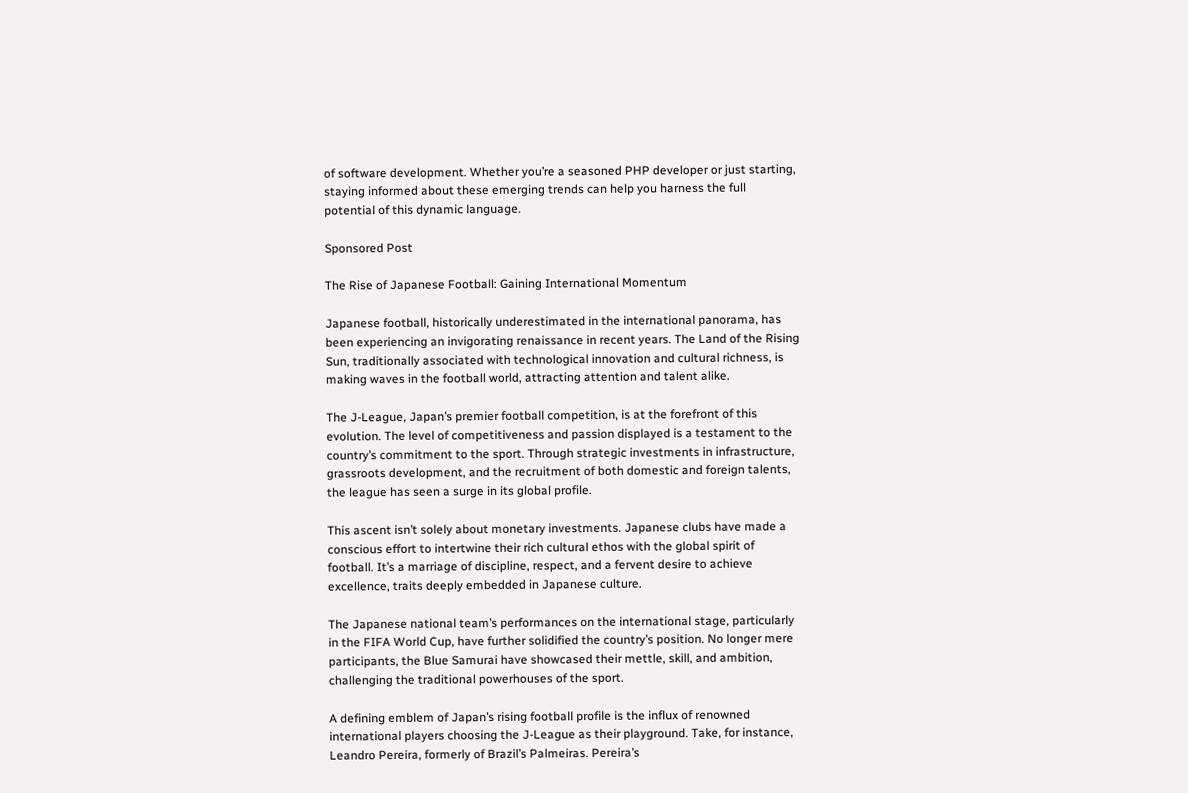of software development. Whether you’re a seasoned PHP developer or just starting, staying informed about these emerging trends can help you harness the full potential of this dynamic language.

Sponsored Post

The Rise of Japanese Football: Gaining International Momentum

Japanese football, historically underestimated in the international panorama, has been experiencing an invigorating renaissance in recent years. The Land of the Rising Sun, traditionally associated with technological innovation and cultural richness, is making waves in the football world, attracting attention and talent alike.

The J-League, Japan’s premier football competition, is at the forefront of this evolution. The level of competitiveness and passion displayed is a testament to the country’s commitment to the sport. Through strategic investments in infrastructure, grassroots development, and the recruitment of both domestic and foreign talents, the league has seen a surge in its global profile.

This ascent isn’t solely about monetary investments. Japanese clubs have made a conscious effort to intertwine their rich cultural ethos with the global spirit of football. It’s a marriage of discipline, respect, and a fervent desire to achieve excellence, traits deeply embedded in Japanese culture.

The Japanese national team’s performances on the international stage, particularly in the FIFA World Cup, have further solidified the country’s position. No longer mere participants, the Blue Samurai have showcased their mettle, skill, and ambition, challenging the traditional powerhouses of the sport.

A defining emblem of Japan’s rising football profile is the influx of renowned international players choosing the J-League as their playground. Take, for instance, Leandro Pereira, formerly of Brazil’s Palmeiras. Pereira’s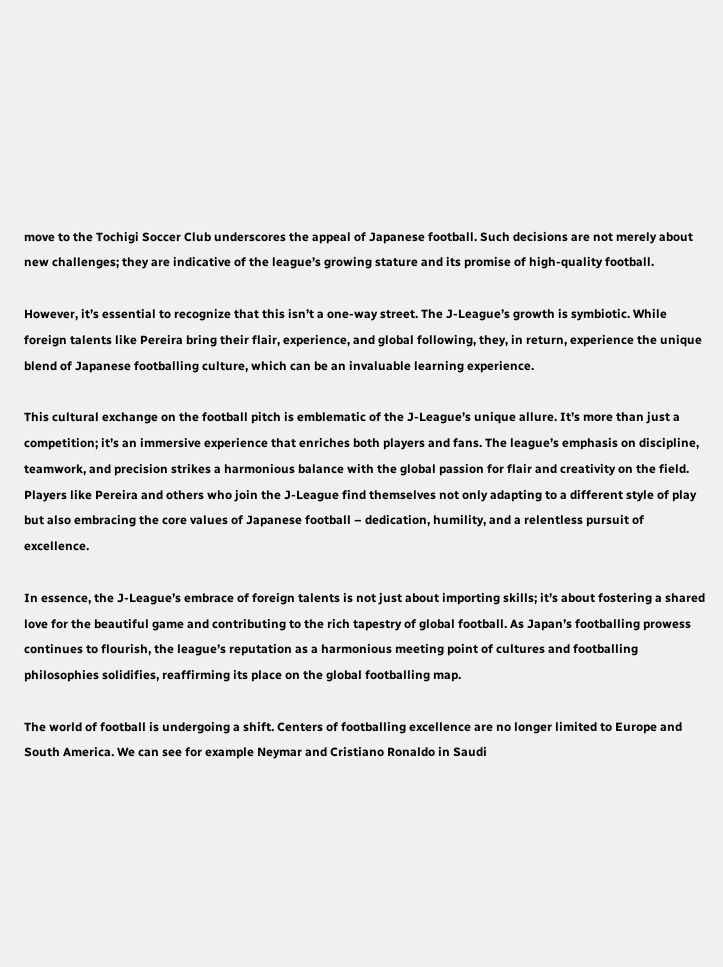move to the Tochigi Soccer Club underscores the appeal of Japanese football. Such decisions are not merely about new challenges; they are indicative of the league’s growing stature and its promise of high-quality football.

However, it’s essential to recognize that this isn’t a one-way street. The J-League’s growth is symbiotic. While foreign talents like Pereira bring their flair, experience, and global following, they, in return, experience the unique blend of Japanese footballing culture, which can be an invaluable learning experience.

This cultural exchange on the football pitch is emblematic of the J-League’s unique allure. It’s more than just a competition; it’s an immersive experience that enriches both players and fans. The league’s emphasis on discipline, teamwork, and precision strikes a harmonious balance with the global passion for flair and creativity on the field. Players like Pereira and others who join the J-League find themselves not only adapting to a different style of play but also embracing the core values of Japanese football – dedication, humility, and a relentless pursuit of excellence.

In essence, the J-League’s embrace of foreign talents is not just about importing skills; it’s about fostering a shared love for the beautiful game and contributing to the rich tapestry of global football. As Japan’s footballing prowess continues to flourish, the league’s reputation as a harmonious meeting point of cultures and footballing philosophies solidifies, reaffirming its place on the global footballing map.

The world of football is undergoing a shift. Centers of footballing excellence are no longer limited to Europe and South America. We can see for example Neymar and Cristiano Ronaldo in Saudi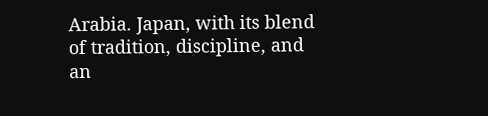Arabia. Japan, with its blend of tradition, discipline, and an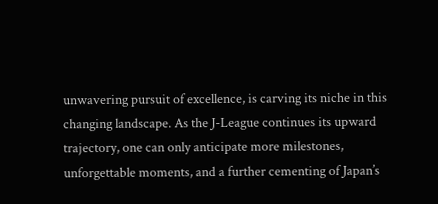unwavering pursuit of excellence, is carving its niche in this changing landscape. As the J-League continues its upward trajectory, one can only anticipate more milestones, unforgettable moments, and a further cementing of Japan’s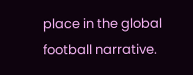place in the global football narrative.